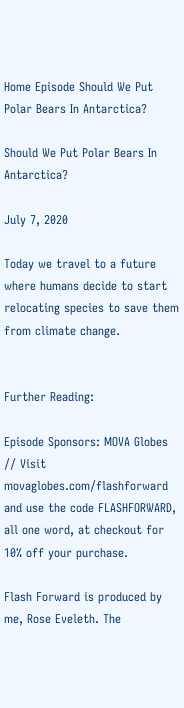Home Episode Should We Put Polar Bears In Antarctica?

Should We Put Polar Bears In Antarctica?

July 7, 2020

Today we travel to a future where humans decide to start relocating species to save them from climate change.


Further Reading:

Episode Sponsors: MOVA Globes // Visit movaglobes.com/flashforward and use the code FLASHFORWARD, all one word, at checkout for 10% off your purchase.

Flash Forward is produced by me, Rose Eveleth. The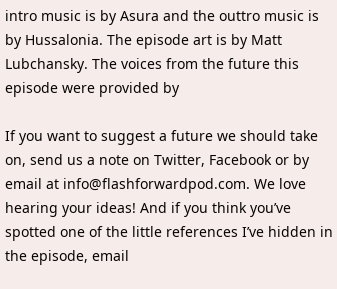intro music is by Asura and the outtro music is by Hussalonia. The episode art is by Matt Lubchansky. The voices from the future this episode were provided by

If you want to suggest a future we should take on, send us a note on Twitter, Facebook or by email at info@flashforwardpod.com. We love hearing your ideas! And if you think you’ve spotted one of the little references I’ve hidden in the episode, email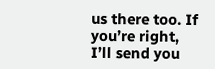us there too. If you’re right, I’ll send you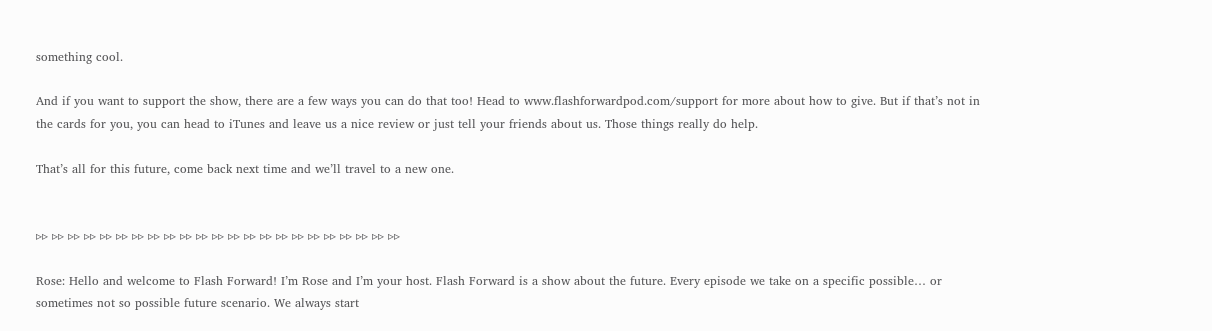something cool.

And if you want to support the show, there are a few ways you can do that too! Head to www.flashforwardpod.com/support for more about how to give. But if that’s not in the cards for you, you can head to iTunes and leave us a nice review or just tell your friends about us. Those things really do help.

That’s all for this future, come back next time and we’ll travel to a new one.


▹▹ ▹▹ ▹▹ ▹▹ ▹▹ ▹▹ ▹▹ ▹▹ ▹▹ ▹▹ ▹▹ ▹▹ ▹▹ ▹▹ ▹▹ ▹▹ ▹▹ ▹▹ ▹▹ ▹▹ ▹▹ ▹▹ ▹▹

Rose: Hello and welcome to Flash Forward! I’m Rose and I’m your host. Flash Forward is a show about the future. Every episode we take on a specific possible… or sometimes not so possible future scenario. We always start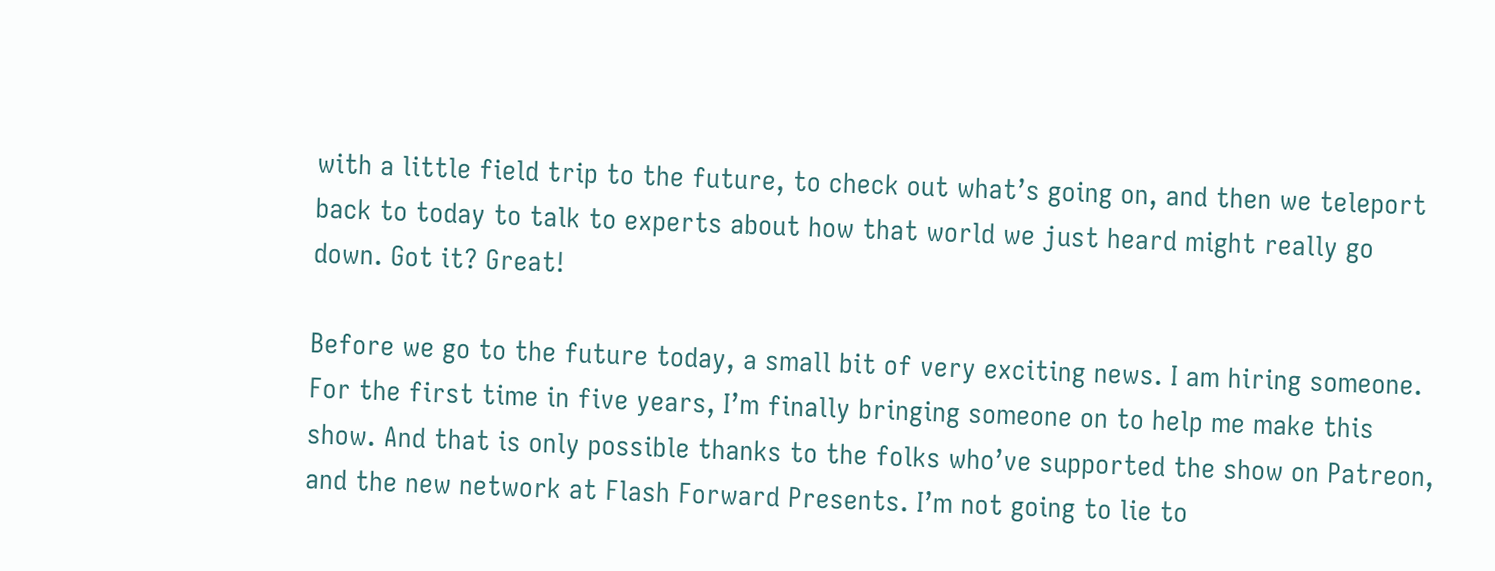with a little field trip to the future, to check out what’s going on, and then we teleport back to today to talk to experts about how that world we just heard might really go down. Got it? Great!

Before we go to the future today, a small bit of very exciting news. I am hiring someone. For the first time in five years, I’m finally bringing someone on to help me make this show. And that is only possible thanks to the folks who’ve supported the show on Patreon, and the new network at Flash Forward Presents. I’m not going to lie to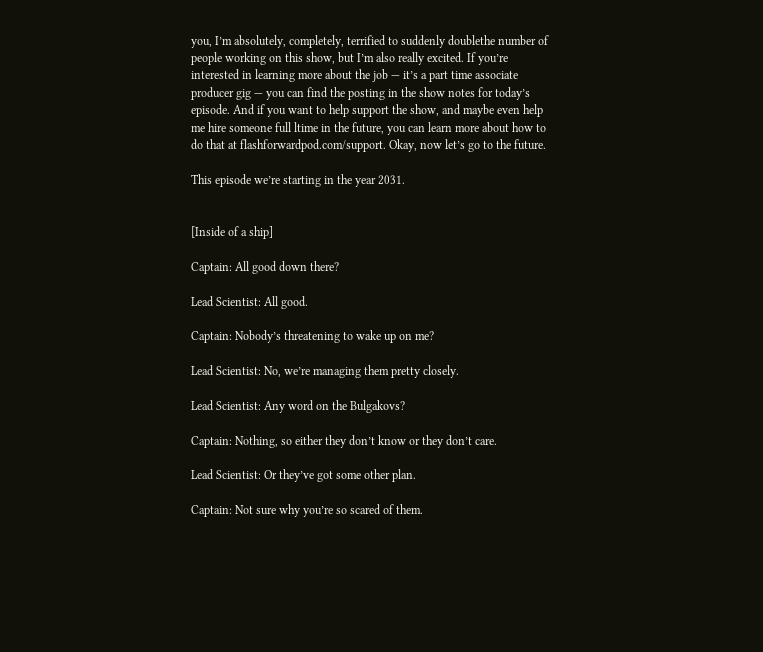you, I’m absolutely, completely, terrified to suddenly doublethe number of people working on this show, but I’m also really excited. If you’re interested in learning more about the job — it’s a part time associate producer gig — you can find the posting in the show notes for today’s episode. And if you want to help support the show, and maybe even help me hire someone full ltime in the future, you can learn more about how to do that at flashforwardpod.com/support. Okay, now let’s go to the future.

This episode we’re starting in the year 2031.


[Inside of a ship]

Captain: All good down there?

Lead Scientist: All good.

Captain: Nobody’s threatening to wake up on me?

Lead Scientist: No, we’re managing them pretty closely.

Lead Scientist: Any word on the Bulgakovs?

Captain: Nothing, so either they don’t know or they don’t care.

Lead Scientist: Or they’ve got some other plan.

Captain: Not sure why you’re so scared of them.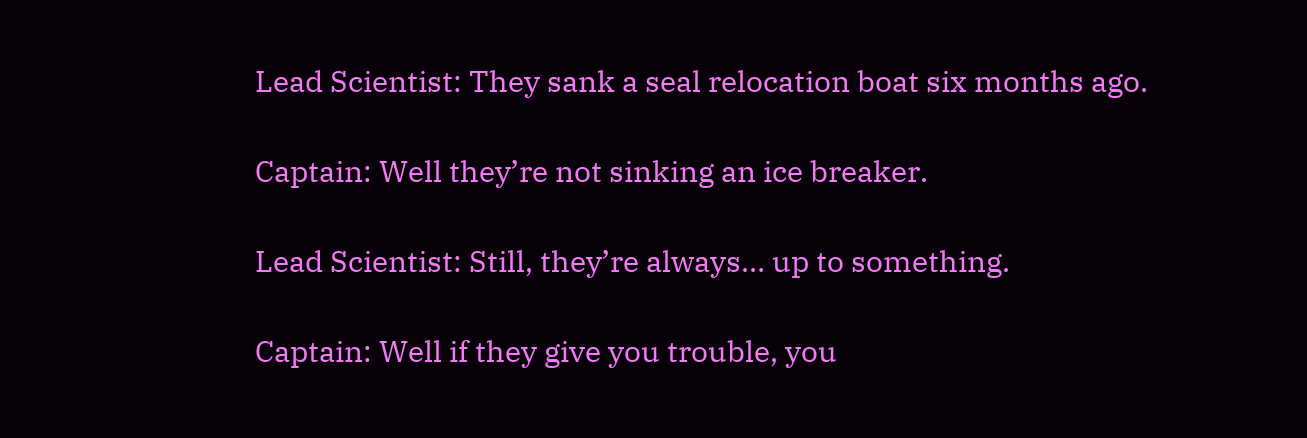Lead Scientist: They sank a seal relocation boat six months ago.

Captain: Well they’re not sinking an ice breaker.

Lead Scientist: Still, they’re always… up to something.

Captain: Well if they give you trouble, you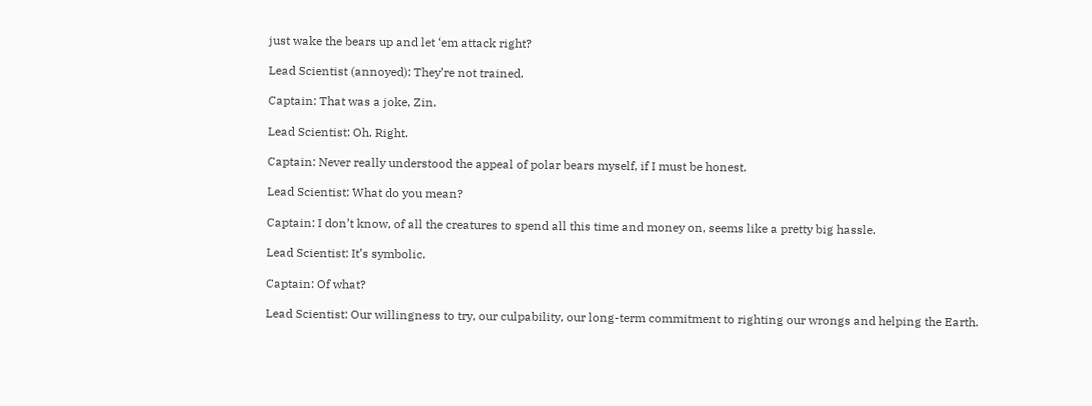just wake the bears up and let ‘em attack right?

Lead Scientist (annoyed): They’re not trained.

Captain: That was a joke, Zin.

Lead Scientist: Oh. Right.

Captain: Never really understood the appeal of polar bears myself, if I must be honest.

Lead Scientist: What do you mean?

Captain: I don’t know, of all the creatures to spend all this time and money on, seems like a pretty big hassle.

Lead Scientist: It’s symbolic.

Captain: Of what?

Lead Scientist: Our willingness to try, our culpability, our long-term commitment to righting our wrongs and helping the Earth.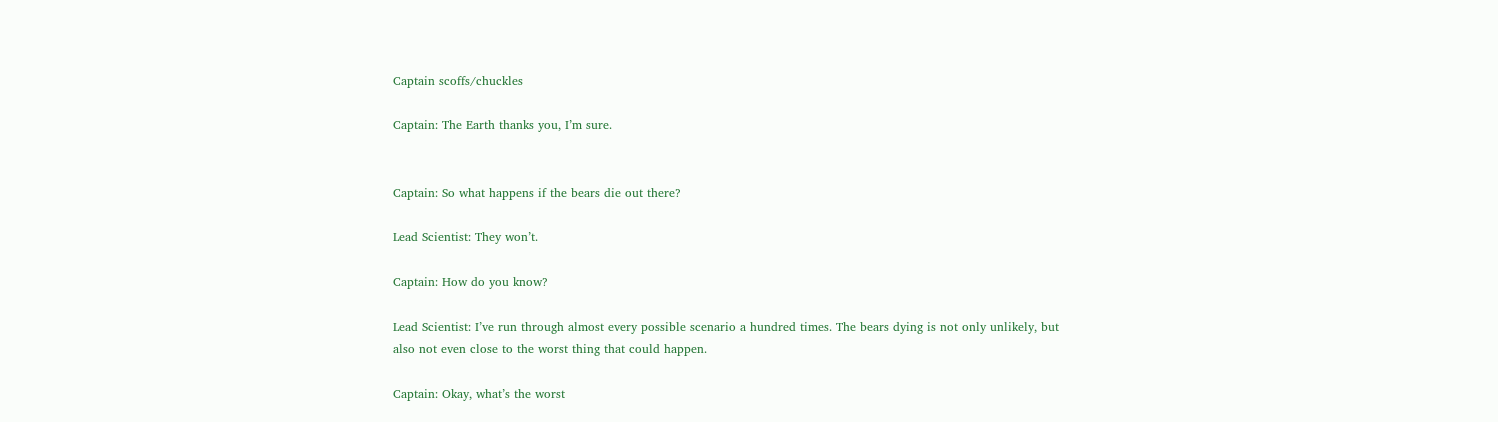Captain scoffs/chuckles

Captain: The Earth thanks you, I’m sure.


Captain: So what happens if the bears die out there?

Lead Scientist: They won’t.

Captain: How do you know?

Lead Scientist: I’ve run through almost every possible scenario a hundred times. The bears dying is not only unlikely, but also not even close to the worst thing that could happen.

Captain: Okay, what’s the worst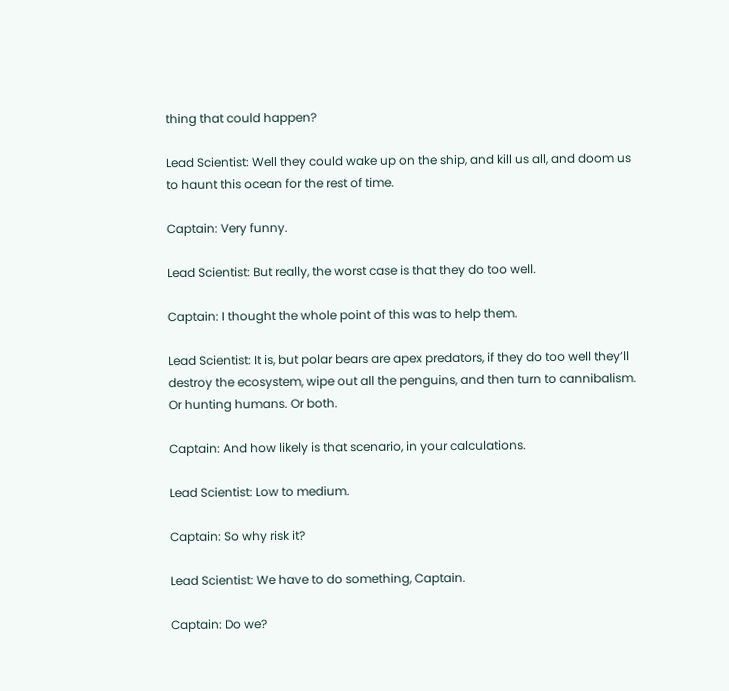thing that could happen?

Lead Scientist: Well they could wake up on the ship, and kill us all, and doom us to haunt this ocean for the rest of time.

Captain: Very funny.

Lead Scientist: But really, the worst case is that they do too well.

Captain: I thought the whole point of this was to help them.

Lead Scientist: It is, but polar bears are apex predators, if they do too well they’ll destroy the ecosystem, wipe out all the penguins, and then turn to cannibalism. Or hunting humans. Or both.

Captain: And how likely is that scenario, in your calculations.

Lead Scientist: Low to medium.

Captain: So why risk it?

Lead Scientist: We have to do something, Captain.

Captain: Do we?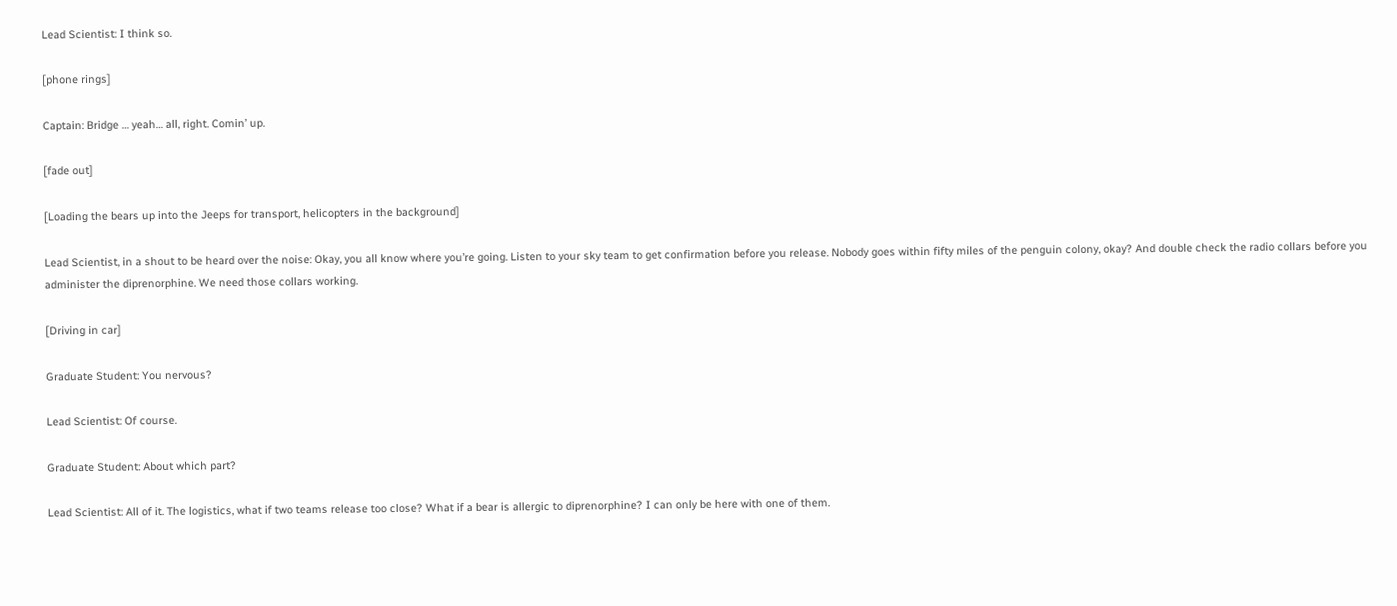Lead Scientist: I think so.

[phone rings]

Captain: Bridge … yeah… all, right. Comin’ up.

[fade out]

[Loading the bears up into the Jeeps for transport, helicopters in the background]

Lead Scientist, in a shout to be heard over the noise: Okay, you all know where you’re going. Listen to your sky team to get confirmation before you release. Nobody goes within fifty miles of the penguin colony, okay? And double check the radio collars before you administer the diprenorphine. We need those collars working.

[Driving in car]

Graduate Student: You nervous?

Lead Scientist: Of course.

Graduate Student: About which part?

Lead Scientist: All of it. The logistics, what if two teams release too close? What if a bear is allergic to diprenorphine? I can only be here with one of them.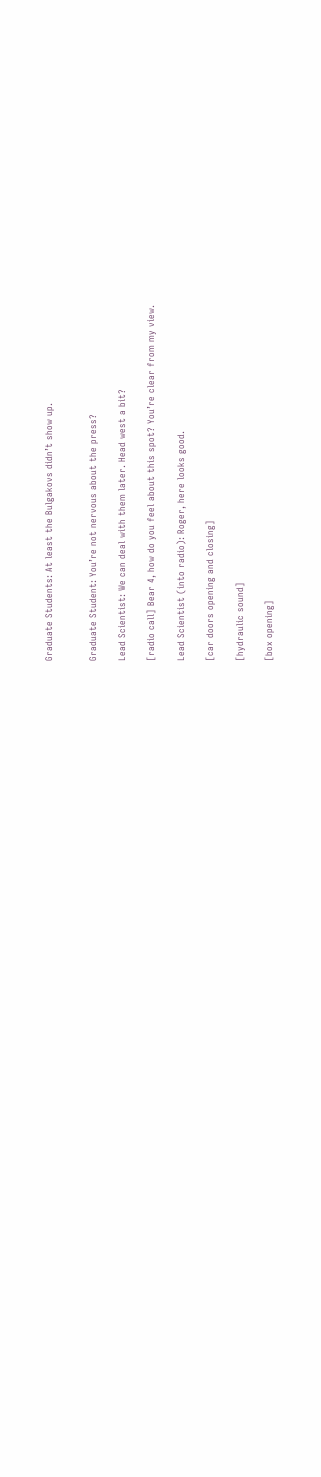Graduate Students: At least the Bulgakovs didn’t show up.


Graduate Student: You’re not nervous about the press?

Lead Scientist: We can deal with them later. Head west a bit?

[radio call] Bear 4, how do you feel about this spot? You’re clear from my view.

Lead Scientist (into radio): Roger, here looks good.

[car doors opening and closing]

[hydraulic sound]

[box opening]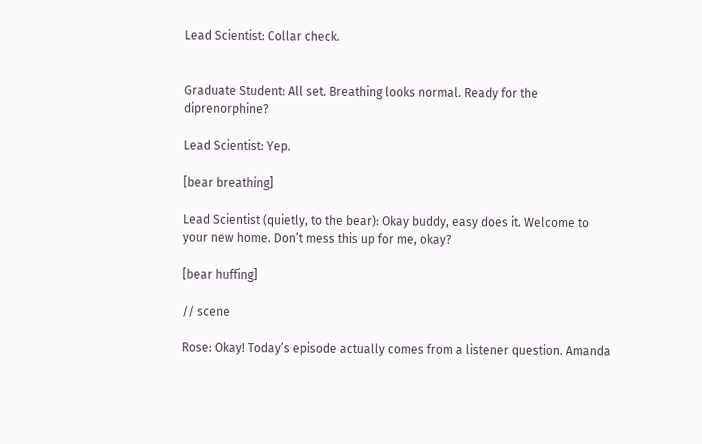Lead Scientist: Collar check.


Graduate Student: All set. Breathing looks normal. Ready for the diprenorphine?

Lead Scientist: Yep.

[bear breathing]

Lead Scientist (quietly, to the bear): Okay buddy, easy does it. Welcome to your new home. Don’t mess this up for me, okay?

[bear huffing]

// scene

Rose: Okay! Today’s episode actually comes from a listener question. Amanda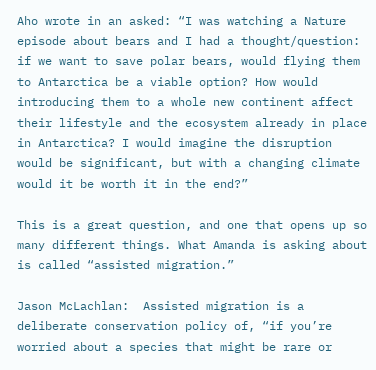Aho wrote in an asked: “I was watching a Nature episode about bears and I had a thought/question: if we want to save polar bears, would flying them to Antarctica be a viable option? How would introducing them to a whole new continent affect their lifestyle and the ecosystem already in place in Antarctica? I would imagine the disruption would be significant, but with a changing climate would it be worth it in the end?”

This is a great question, and one that opens up so many different things. What Amanda is asking about is called “assisted migration.”

Jason McLachlan:  Assisted migration is a deliberate conservation policy of, “if you’re worried about a species that might be rare or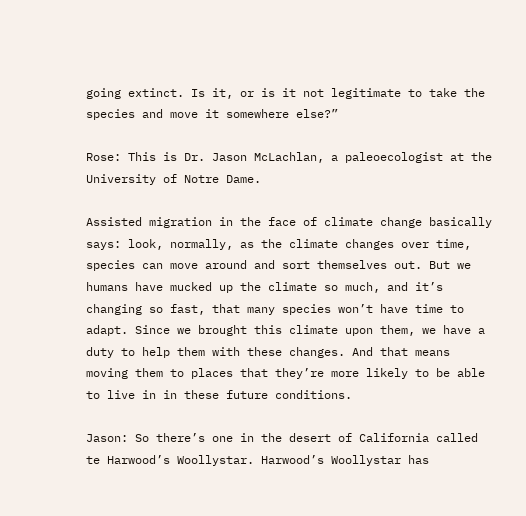going extinct. Is it, or is it not legitimate to take the species and move it somewhere else?”

Rose: This is Dr. Jason McLachlan, a paleoecologist at the University of Notre Dame.

Assisted migration in the face of climate change basically says: look, normally, as the climate changes over time, species can move around and sort themselves out. But we humans have mucked up the climate so much, and it’s changing so fast, that many species won’t have time to adapt. Since we brought this climate upon them, we have a duty to help them with these changes. And that means moving them to places that they’re more likely to be able to live in in these future conditions.

Jason: So there’s one in the desert of California called te Harwood’s Woollystar. Harwood’s Woollystar has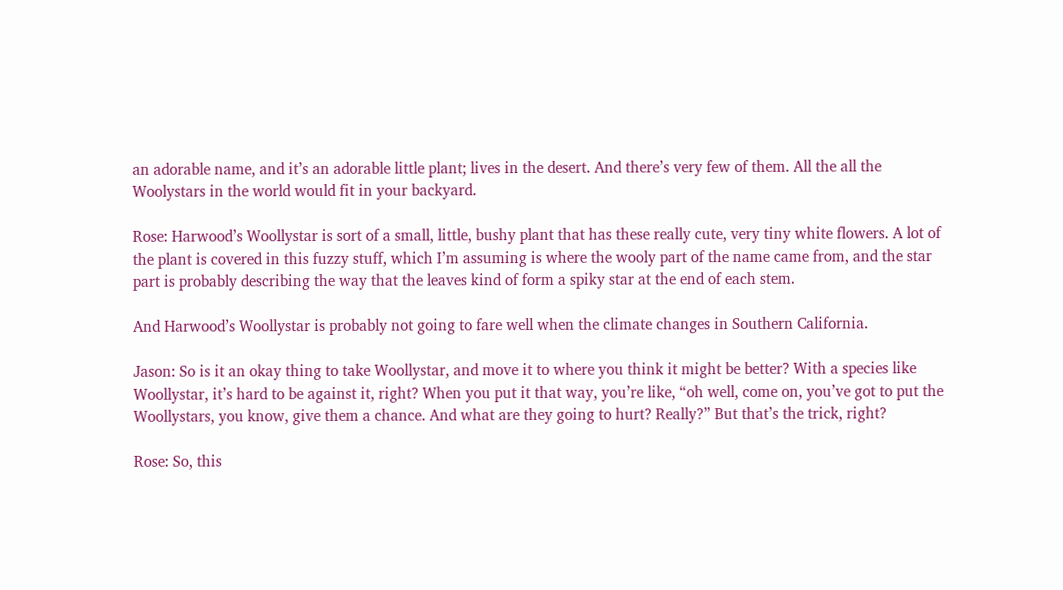an adorable name, and it’s an adorable little plant; lives in the desert. And there’s very few of them. All the all the Woolystars in the world would fit in your backyard.

Rose: Harwood’s Woollystar is sort of a small, little, bushy plant that has these really cute, very tiny white flowers. A lot of the plant is covered in this fuzzy stuff, which I’m assuming is where the wooly part of the name came from, and the star part is probably describing the way that the leaves kind of form a spiky star at the end of each stem.

And Harwood’s Woollystar is probably not going to fare well when the climate changes in Southern California.

Jason: So is it an okay thing to take Woollystar, and move it to where you think it might be better? With a species like Woollystar, it’s hard to be against it, right? When you put it that way, you’re like, “oh well, come on, you’ve got to put the Woollystars, you know, give them a chance. And what are they going to hurt? Really?” But that’s the trick, right?

Rose: So, this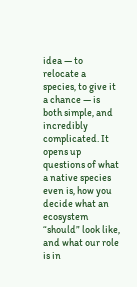idea — to relocate a species, to give it a chance — is both simple, and incredibly complicated. It opens up questions of what a native species even is, how you decide what an ecosystem “should” look like, and what our role is in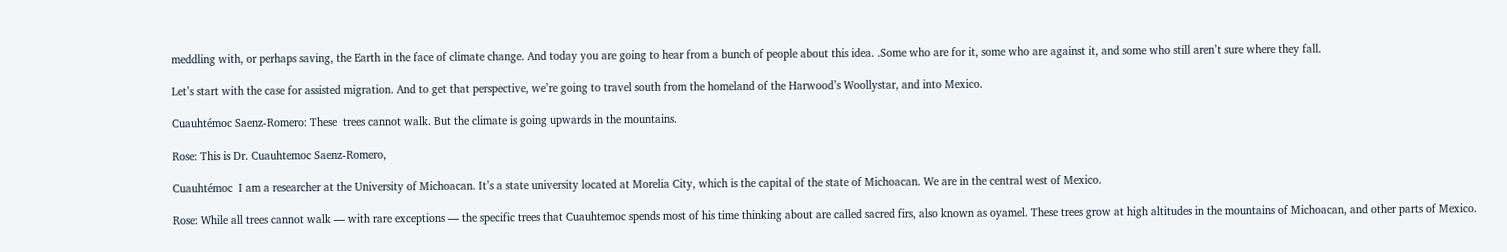meddling with, or perhaps saving, the Earth in the face of climate change. And today you are going to hear from a bunch of people about this idea. .Some who are for it, some who are against it, and some who still aren’t sure where they fall.

Let’s start with the case for assisted migration. And to get that perspective, we’re going to travel south from the homeland of the Harwood’s Woollystar, and into Mexico.

Cuauhtémoc Saenz-Romero: These  trees cannot walk. But the climate is going upwards in the mountains.

Rose: This is Dr. Cuauhtemoc Saenz-Romero,

Cuauhtémoc  I am a researcher at the University of Michoacan. It’s a state university located at Morelia City, which is the capital of the state of Michoacan. We are in the central west of Mexico.

Rose: While all trees cannot walk — with rare exceptions — the specific trees that Cuauhtemoc spends most of his time thinking about are called sacred firs, also known as oyamel. These trees grow at high altitudes in the mountains of Michoacan, and other parts of Mexico.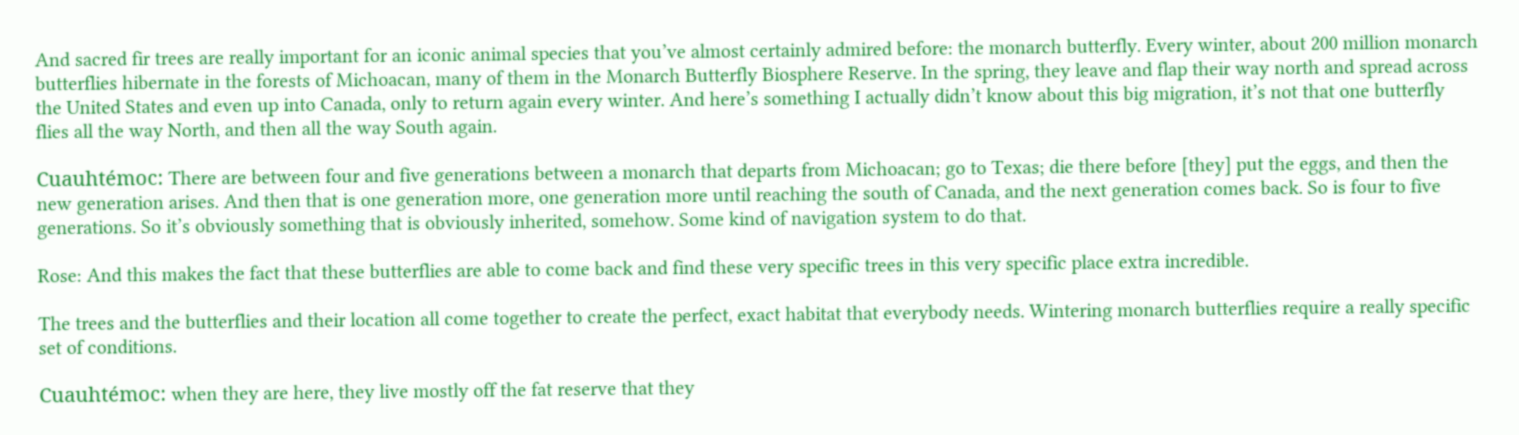And sacred fir trees are really important for an iconic animal species that you’ve almost certainly admired before: the monarch butterfly. Every winter, about 200 million monarch butterflies hibernate in the forests of Michoacan, many of them in the Monarch Butterfly Biosphere Reserve. In the spring, they leave and flap their way north and spread across the United States and even up into Canada, only to return again every winter. And here’s something I actually didn’t know about this big migration, it’s not that one butterfly flies all the way North, and then all the way South again.

Cuauhtémoc: There are between four and five generations between a monarch that departs from Michoacan; go to Texas; die there before [they] put the eggs, and then the new generation arises. And then that is one generation more, one generation more until reaching the south of Canada, and the next generation comes back. So is four to five generations. So it’s obviously something that is obviously inherited, somehow. Some kind of navigation system to do that.

Rose: And this makes the fact that these butterflies are able to come back and find these very specific trees in this very specific place extra incredible.

The trees and the butterflies and their location all come together to create the perfect, exact habitat that everybody needs. Wintering monarch butterflies require a really specific set of conditions.

Cuauhtémoc: when they are here, they live mostly off the fat reserve that they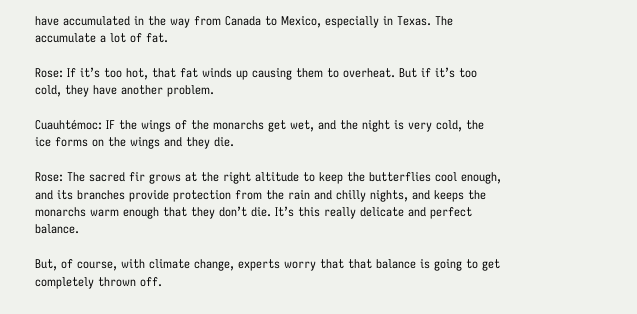have accumulated in the way from Canada to Mexico, especially in Texas. The accumulate a lot of fat.

Rose: If it’s too hot, that fat winds up causing them to overheat. But if it’s too cold, they have another problem.

Cuauhtémoc: IF the wings of the monarchs get wet, and the night is very cold, the ice forms on the wings and they die.

Rose: The sacred fir grows at the right altitude to keep the butterflies cool enough, and its branches provide protection from the rain and chilly nights, and keeps the monarchs warm enough that they don’t die. It’s this really delicate and perfect balance.

But, of course, with climate change, experts worry that that balance is going to get completely thrown off.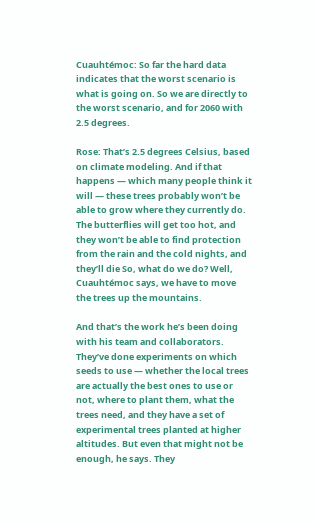Cuauhtémoc: So far the hard data  indicates that the worst scenario is what is going on. So we are directly to the worst scenario, and for 2060 with 2.5 degrees.

Rose: That’s 2.5 degrees Celsius, based on climate modeling. And if that happens — which many people think it will — these trees probably won’t be able to grow where they currently do. The butterflies will get too hot, and they won’t be able to find protection from the rain and the cold nights, and they’ll die So, what do we do? Well, Cuauhtémoc says, we have to move the trees up the mountains.

And that’s the work he’s been doing with his team and collaborators. They’ve done experiments on which seeds to use — whether the local trees are actually the best ones to use or not, where to plant them, what the trees need, and they have a set of experimental trees planted at higher altitudes. But even that might not be enough, he says. They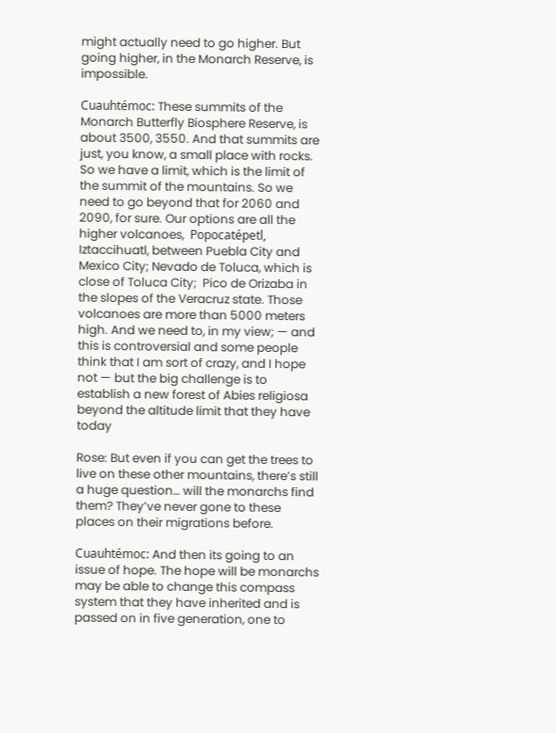might actually need to go higher. But going higher, in the Monarch Reserve, is impossible.

Cuauhtémoc: These summits of the Monarch Butterfly Biosphere Reserve, is about 3500, 3550. And that summits are just, you know, a small place with rocks. So we have a limit, which is the limit of the summit of the mountains. So we need to go beyond that for 2060 and 2090, for sure. Our options are all the higher volcanoes,  Popocatépetl, Iztaccihuatl, between Puebla City and Mexico City; Nevado de Toluca, which is close of Toluca City;  Pico de Orizaba in the slopes of the Veracruz state. Those volcanoes are more than 5000 meters high. And we need to, in my view; — and this is controversial and some people think that I am sort of crazy, and I hope not — but the big challenge is to establish a new forest of Abies religiosa beyond the altitude limit that they have today

Rose: But even if you can get the trees to live on these other mountains, there’s still a huge question… will the monarchs find them? They’ve never gone to these places on their migrations before.

Cuauhtémoc: And then its going to an issue of hope. The hope will be monarchs may be able to change this compass system that they have inherited and is passed on in five generation, one to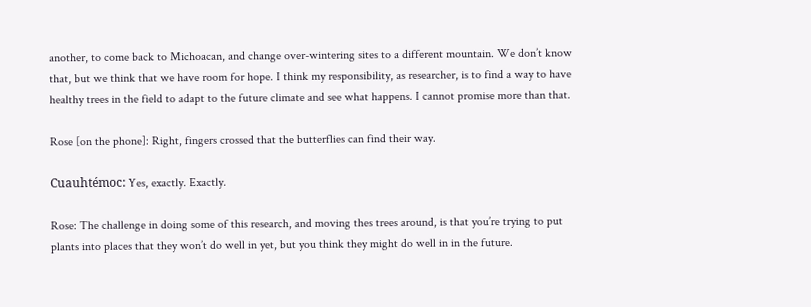another, to come back to Michoacan, and change over-wintering sites to a different mountain. We don’t know that, but we think that we have room for hope. I think my responsibility, as researcher, is to find a way to have healthy trees in the field to adapt to the future climate and see what happens. I cannot promise more than that.

Rose [on the phone]: Right, fingers crossed that the butterflies can find their way.

Cuauhtémoc: Yes, exactly. Exactly.

Rose: The challenge in doing some of this research, and moving thes trees around, is that you’re trying to put plants into places that they won’t do well in yet, but you think they might do well in in the future.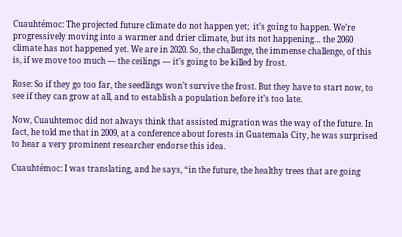Cuauhtémoc: The projected future climate do not happen yet;  it’s going to happen. We’re progressively moving into a warmer and drier climate, but its not happening… the 2060 climate has not happened yet. We are in 2020. So, the challenge, the immense challenge, of this is, if we move too much — the ceilings — it’s going to be killed by frost.

Rose: So if they go too far, the seedlings won’t survive the frost. But they have to start now, to see if they can grow at all, and to establish a population before it’s too late.

Now, Cuauhtemoc did not always think that assisted migration was the way of the future. In fact, he told me that in 2009, at a conference about forests in Guatemala City, he was surprised to hear a very prominent researcher endorse this idea.

Cuauhtémoc: I was translating, and he says, “in the future, the healthy trees that are going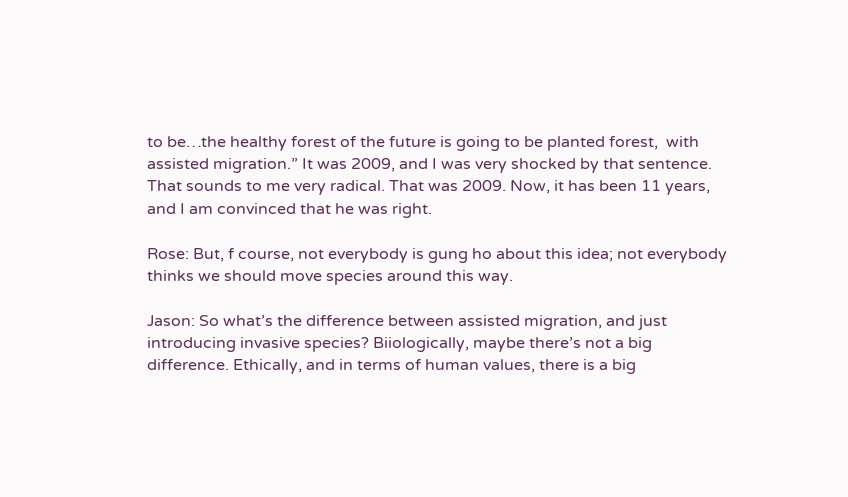to be…the healthy forest of the future is going to be planted forest,  with assisted migration.” It was 2009, and I was very shocked by that sentence. That sounds to me very radical. That was 2009. Now, it has been 11 years, and I am convinced that he was right.

Rose: But, f course, not everybody is gung ho about this idea; not everybody thinks we should move species around this way.

Jason: So what’s the difference between assisted migration, and just introducing invasive species? Biiologically, maybe there’s not a big difference. Ethically, and in terms of human values, there is a big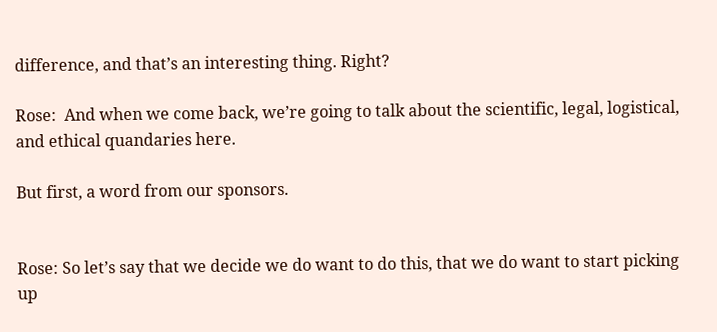difference, and that’s an interesting thing. Right?

Rose:  And when we come back, we’re going to talk about the scientific, legal, logistical, and ethical quandaries here.

But first, a word from our sponsors.


Rose: So let’s say that we decide we do want to do this, that we do want to start picking up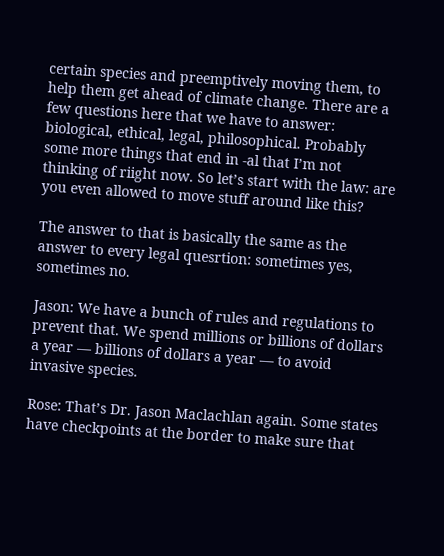certain species and preemptively moving them, to help them get ahead of climate change. There are a few questions here that we have to answer: biological, ethical, legal, philosophical. Probably some more things that end in -al that I’m not thinking of riight now. So let’s start with the law: are you even allowed to move stuff around like this?

The answer to that is basically the same as the answer to every legal quesrtion: sometimes yes, sometimes no.

Jason: We have a bunch of rules and regulations to prevent that. We spend millions or billions of dollars a year — billions of dollars a year — to avoid invasive species.

Rose: That’s Dr. Jason Maclachlan again. Some states have checkpoints at the border to make sure that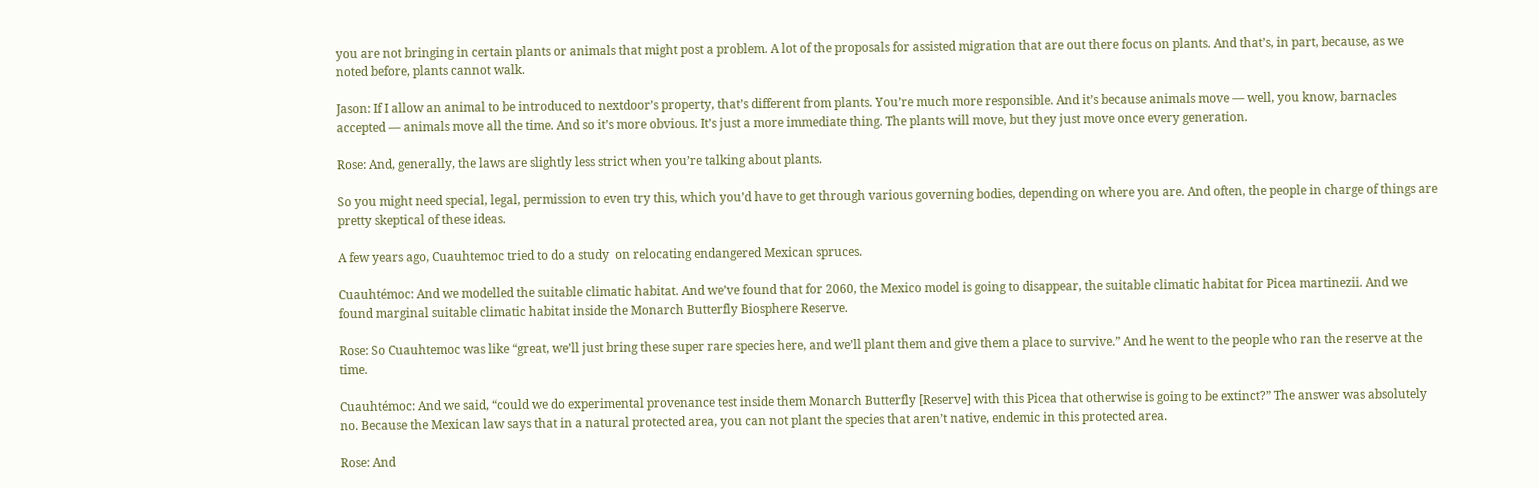you are not bringing in certain plants or animals that might post a problem. A lot of the proposals for assisted migration that are out there focus on plants. And that’s, in part, because, as we noted before, plants cannot walk.

Jason: If I allow an animal to be introduced to nextdoor’s property, that’s different from plants. You’re much more responsible. And it’s because animals move — well, you know, barnacles accepted — animals move all the time. And so it’s more obvious. It’s just a more immediate thing. The plants will move, but they just move once every generation.

Rose: And, generally, the laws are slightly less strict when you’re talking about plants.

So you might need special, legal, permission to even try this, which you’d have to get through various governing bodies, depending on where you are. And often, the people in charge of things are pretty skeptical of these ideas.

A few years ago, Cuauhtemoc tried to do a study  on relocating endangered Mexican spruces.

Cuauhtémoc: And we modelled the suitable climatic habitat. And we’ve found that for 2060, the Mexico model is going to disappear, the suitable climatic habitat for Picea martinezii. And we found marginal suitable climatic habitat inside the Monarch Butterfly Biosphere Reserve.

Rose: So Cuauhtemoc was like “great, we’ll just bring these super rare species here, and we’ll plant them and give them a place to survive.” And he went to the people who ran the reserve at the time.

Cuauhtémoc: And we said, “could we do experimental provenance test inside them Monarch Butterfly [Reserve] with this Picea that otherwise is going to be extinct?” The answer was absolutely no. Because the Mexican law says that in a natural protected area, you can not plant the species that aren’t native, endemic in this protected area.

Rose: And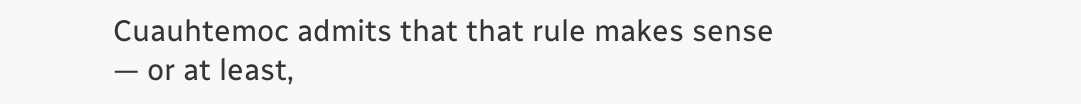Cuauhtemoc admits that that rule makes sense — or at least,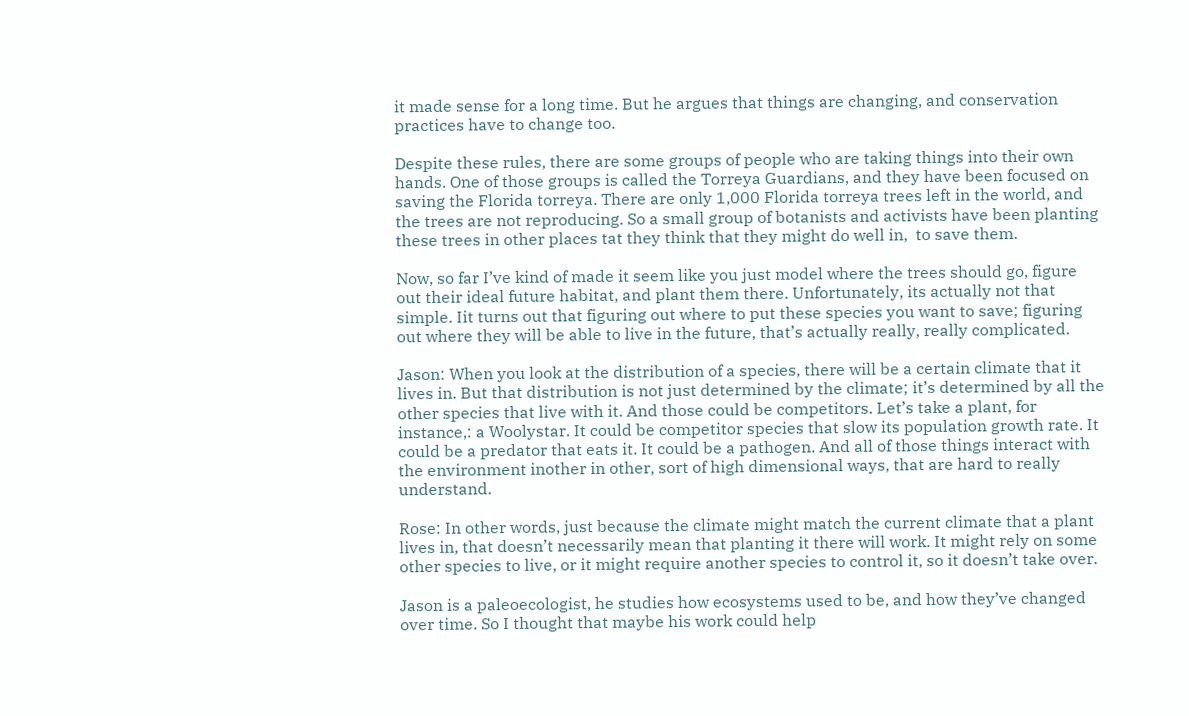it made sense for a long time. But he argues that things are changing, and conservation practices have to change too.

Despite these rules, there are some groups of people who are taking things into their own hands. One of those groups is called the Torreya Guardians, and they have been focused on saving the Florida torreya. There are only 1,000 Florida torreya trees left in the world, and the trees are not reproducing. So a small group of botanists and activists have been planting these trees in other places tat they think that they might do well in,  to save them.

Now, so far I’ve kind of made it seem like you just model where the trees should go, figure out their ideal future habitat, and plant them there. Unfortunately, its actually not that simple. Iit turns out that figuring out where to put these species you want to save; figuring out where they will be able to live in the future, that’s actually really, really complicated.

Jason: When you look at the distribution of a species, there will be a certain climate that it lives in. But that distribution is not just determined by the climate; it’s determined by all the other species that live with it. And those could be competitors. Let’s take a plant, for instance,: a Woolystar. It could be competitor species that slow its population growth rate. It could be a predator that eats it. It could be a pathogen. And all of those things interact with the environment inother in other, sort of high dimensional ways, that are hard to really understand.

Rose: In other words, just because the climate might match the current climate that a plant lives in, that doesn’t necessarily mean that planting it there will work. It might rely on some other species to live, or it might require another species to control it, so it doesn’t take over.

Jason is a paleoecologist, he studies how ecosystems used to be, and how they’ve changed over time. So I thought that maybe his work could help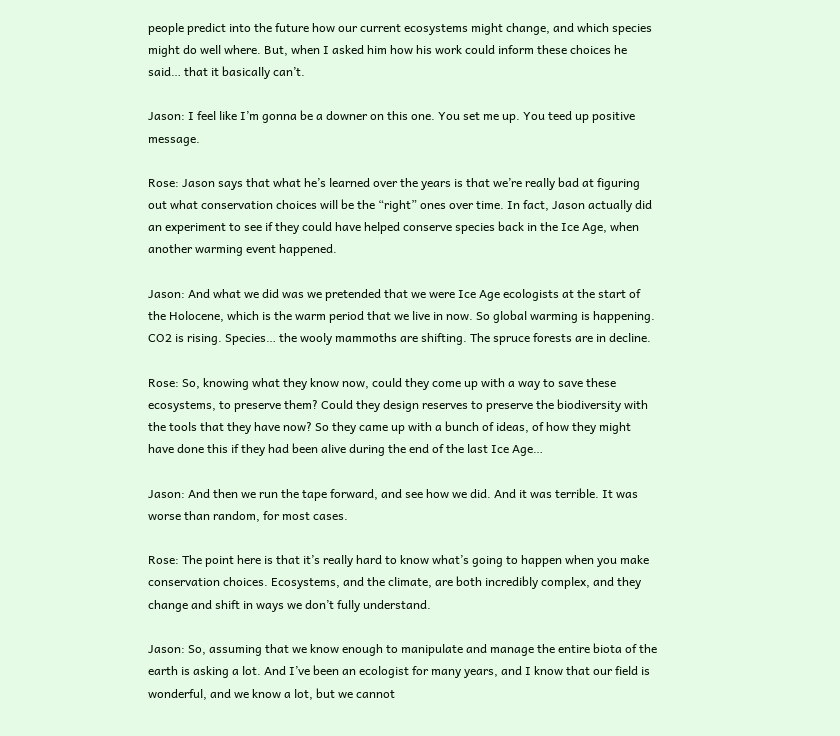people predict into the future how our current ecosystems might change, and which species might do well where. But, when I asked him how his work could inform these choices he said… that it basically can’t.

Jason: I feel like I’m gonna be a downer on this one. You set me up. You teed up positive message.

Rose: Jason says that what he’s learned over the years is that we’re really bad at figuring out what conservation choices will be the “right” ones over time. In fact, Jason actually did an experiment to see if they could have helped conserve species back in the Ice Age, when another warming event happened.

Jason: And what we did was we pretended that we were Ice Age ecologists at the start of the Holocene, which is the warm period that we live in now. So global warming is happening. CO2 is rising. Species… the wooly mammoths are shifting. The spruce forests are in decline.

Rose: So, knowing what they know now, could they come up with a way to save these ecosystems, to preserve them? Could they design reserves to preserve the biodiversity with the tools that they have now? So they came up with a bunch of ideas, of how they might have done this if they had been alive during the end of the last Ice Age…

Jason: And then we run the tape forward, and see how we did. And it was terrible. It was worse than random, for most cases.

Rose: The point here is that it’s really hard to know what’s going to happen when you make conservation choices. Ecosystems, and the climate, are both incredibly complex, and they change and shift in ways we don’t fully understand.

Jason: So, assuming that we know enough to manipulate and manage the entire biota of the earth is asking a lot. And I’ve been an ecologist for many years, and I know that our field is wonderful, and we know a lot, but we cannot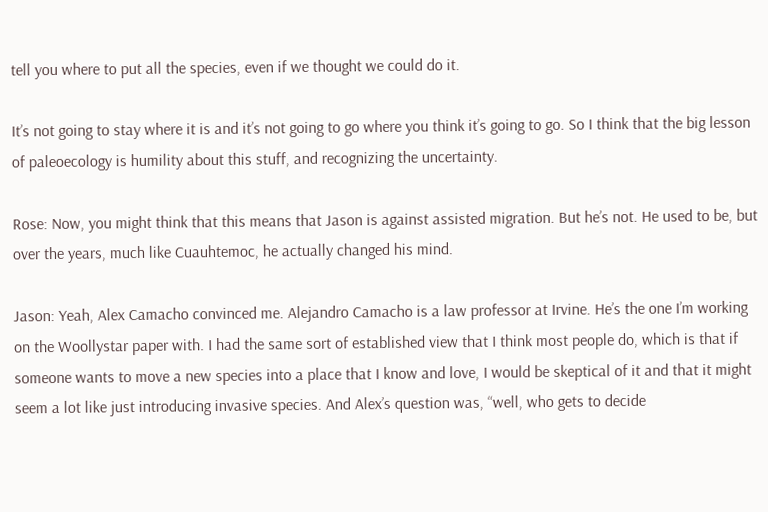tell you where to put all the species, even if we thought we could do it.

It’s not going to stay where it is and it’s not going to go where you think it’s going to go. So I think that the big lesson of paleoecology is humility about this stuff, and recognizing the uncertainty.

Rose: Now, you might think that this means that Jason is against assisted migration. But he’s not. He used to be, but over the years, much like Cuauhtemoc, he actually changed his mind.

Jason: Yeah, Alex Camacho convinced me. Alejandro Camacho is a law professor at Irvine. He’s the one I’m working on the Woollystar paper with. I had the same sort of established view that I think most people do, which is that if someone wants to move a new species into a place that I know and love, I would be skeptical of it and that it might seem a lot like just introducing invasive species. And Alex’s question was, “well, who gets to decide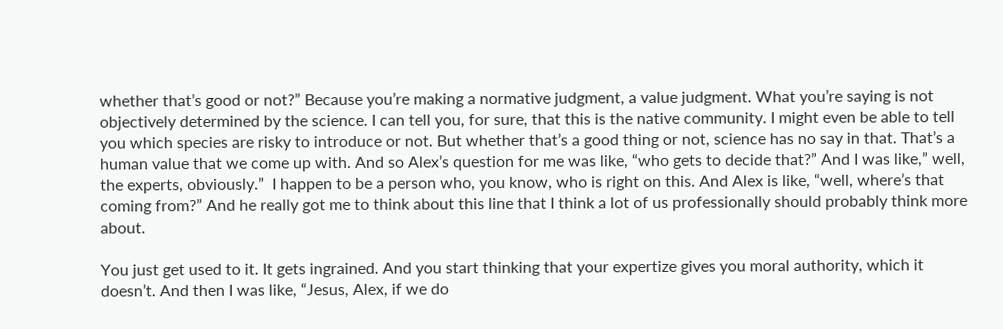whether that’s good or not?” Because you’re making a normative judgment, a value judgment. What you’re saying is not objectively determined by the science. I can tell you, for sure, that this is the native community. I might even be able to tell you which species are risky to introduce or not. But whether that’s a good thing or not, science has no say in that. That’s a human value that we come up with. And so Alex’s question for me was like, “who gets to decide that?” And I was like,” well, the experts, obviously.”  I happen to be a person who, you know, who is right on this. And Alex is like, “well, where’s that coming from?” And he really got me to think about this line that I think a lot of us professionally should probably think more about.

You just get used to it. It gets ingrained. And you start thinking that your expertize gives you moral authority, which it doesn’t. And then I was like, “Jesus, Alex, if we do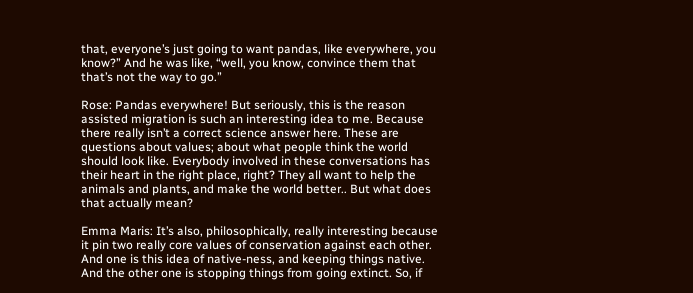that, everyone’s just going to want pandas, like everywhere, you know?” And he was like, “well, you know, convince them that that’s not the way to go.”

Rose: Pandas everywhere! But seriously, this is the reason assisted migration is such an interesting idea to me. Because there really isn’t a correct science answer here. These are questions about values; about what people think the world should look like. Everybody involved in these conversations has their heart in the right place, right? They all want to help the animals and plants, and make the world better.. But what does that actually mean?

Emma Maris: It’s also, philosophically, really interesting because it pin two really core values of conservation against each other. And one is this idea of native-ness, and keeping things native. And the other one is stopping things from going extinct. So, if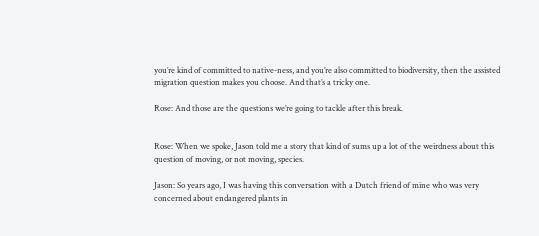you’re kind of committed to native-ness, and you’re also committed to biodiversity, then the assisted migration question makes you choose. And that’s a tricky one.

Rose: And those are the questions we’re going to tackle after this break.


Rose: When we spoke, Jason told me a story that kind of sums up a lot of the weirdness about this question of moving, or not moving, species.

Jason: So years ago, I was having this conversation with a Dutch friend of mine who was very concerned about endangered plants in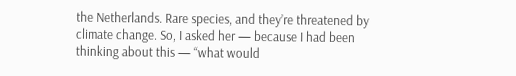the Netherlands. Rare species, and they’re threatened by climate change. So, I asked her — because I had been thinking about this — “what would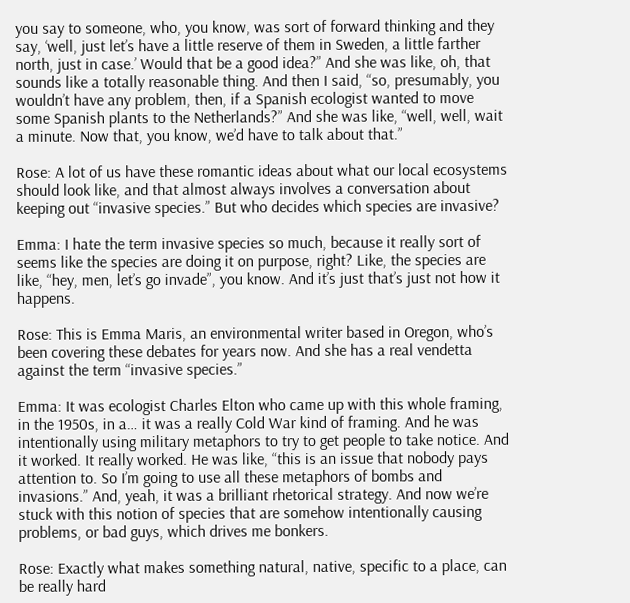you say to someone, who, you know, was sort of forward thinking and they say, ‘well, just let’s have a little reserve of them in Sweden, a little farther north, just in case.’ Would that be a good idea?” And she was like, oh, that sounds like a totally reasonable thing. And then I said, “so, presumably, you wouldn’t have any problem, then, if a Spanish ecologist wanted to move some Spanish plants to the Netherlands?” And she was like, “well, well, wait a minute. Now that, you know, we’d have to talk about that.”

Rose: A lot of us have these romantic ideas about what our local ecosystems should look like, and that almost always involves a conversation about keeping out “invasive species.” But who decides which species are invasive?

Emma: I hate the term invasive species so much, because it really sort of seems like the species are doing it on purpose, right? Like, the species are like, “hey, men, let’s go invade”, you know. And it’s just that’s just not how it happens.

Rose: This is Emma Maris, an environmental writer based in Oregon, who’s been covering these debates for years now. And she has a real vendetta against the term “invasive species.”

Emma: It was ecologist Charles Elton who came up with this whole framing, in the 1950s, in a… it was a really Cold War kind of framing. And he was intentionally using military metaphors to try to get people to take notice. And it worked. It really worked. He was like, “this is an issue that nobody pays attention to. So I’m going to use all these metaphors of bombs and invasions.” And, yeah, it was a brilliant rhetorical strategy. And now we’re stuck with this notion of species that are somehow intentionally causing problems, or bad guys, which drives me bonkers.

Rose: Exactly what makes something natural, native, specific to a place, can be really hard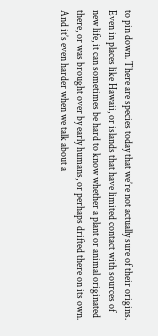to pin down. There are species today that we’re not actually sure of their origins. Even in places like Hawaii, or islands that have limited contact with sources of new life, it can sometimes be hard to know whether a plant or animal originated there, or was brought over by early humans, or perhaps drifted there on its own. And it’s even harder when we talk about a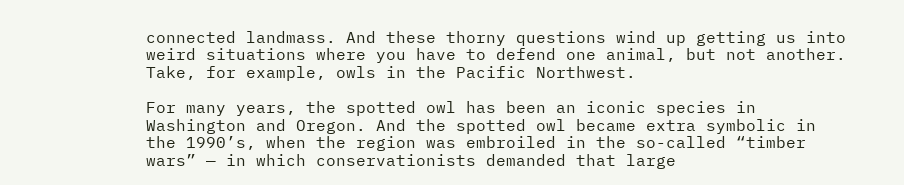connected landmass. And these thorny questions wind up getting us into weird situations where you have to defend one animal, but not another. Take, for example, owls in the Pacific Northwest.

For many years, the spotted owl has been an iconic species in Washington and Oregon. And the spotted owl became extra symbolic in the 1990’s, when the region was embroiled in the so-called “timber wars” — in which conservationists demanded that large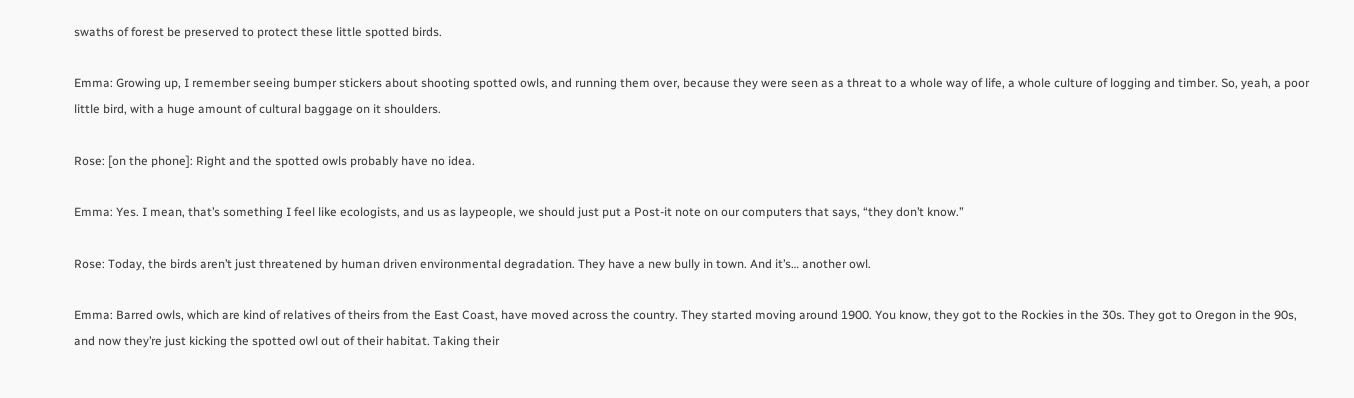swaths of forest be preserved to protect these little spotted birds.

Emma: Growing up, I remember seeing bumper stickers about shooting spotted owls, and running them over, because they were seen as a threat to a whole way of life, a whole culture of logging and timber. So, yeah, a poor little bird, with a huge amount of cultural baggage on it shoulders.

Rose: [on the phone]: Right and the spotted owls probably have no idea.

Emma: Yes. I mean, that’s something I feel like ecologists, and us as laypeople, we should just put a Post-it note on our computers that says, “they don’t know.”

Rose: Today, the birds aren’t just threatened by human driven environmental degradation. They have a new bully in town. And it’s… another owl.

Emma: Barred owls, which are kind of relatives of theirs from the East Coast, have moved across the country. They started moving around 1900. You know, they got to the Rockies in the 30s. They got to Oregon in the 90s, and now they’re just kicking the spotted owl out of their habitat. Taking their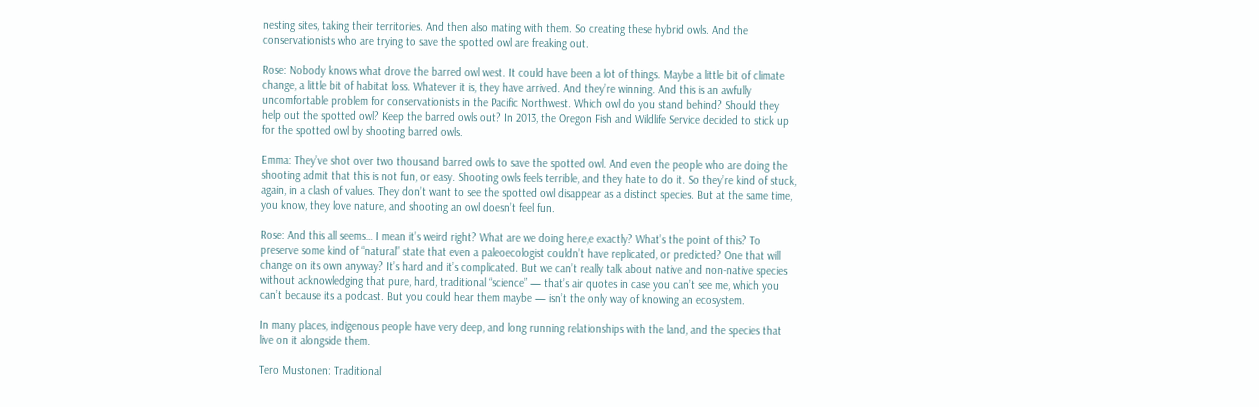nesting sites, taking their territories. And then also mating with them. So creating these hybrid owls. And the conservationists who are trying to save the spotted owl are freaking out.

Rose: Nobody knows what drove the barred owl west. It could have been a lot of things. Maybe a little bit of climate change, a little bit of habitat loss. Whatever it is, they have arrived. And they’re winning. And this is an awfully uncomfortable problem for conservationists in the Pacific Northwest. Which owl do you stand behind? Should they help out the spotted owl? Keep the barred owls out? In 2013, the Oregon Fish and Wildlife Service decided to stick up for the spotted owl by shooting barred owls.

Emma: They’ve shot over two thousand barred owls to save the spotted owl. And even the people who are doing the shooting admit that this is not fun, or easy. Shooting owls feels terrible, and they hate to do it. So they’re kind of stuck, again, in a clash of values. They don’t want to see the spotted owl disappear as a distinct species. But at the same time, you know, they love nature, and shooting an owl doesn’t feel fun.

Rose: And this all seems… I mean it’s weird right? What are we doing here,e exactly? What’s the point of this? To preserve some kind of “natural” state that even a paleoecologist couldn’t have replicated, or predicted? One that will change on its own anyway? It’s hard and it’s complicated. But we can’t really talk about native and non-native species without acknowledging that pure, hard, traditional “science” — that’s air quotes in case you can’t see me, which you can’t because its a podcast. But you could hear them maybe — isn’t the only way of knowing an ecosystem.

In many places, indigenous people have very deep, and long running relationships with the land, and the species that live on it alongside them.

Tero Mustonen: Traditional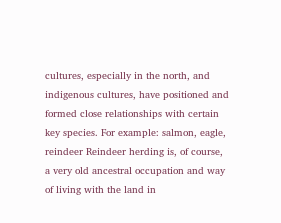cultures, especially in the north, and indigenous cultures, have positioned and formed close relationships with certain key species. For example: salmon, eagle, reindeer Reindeer herding is, of course, a very old ancestral occupation and way of living with the land in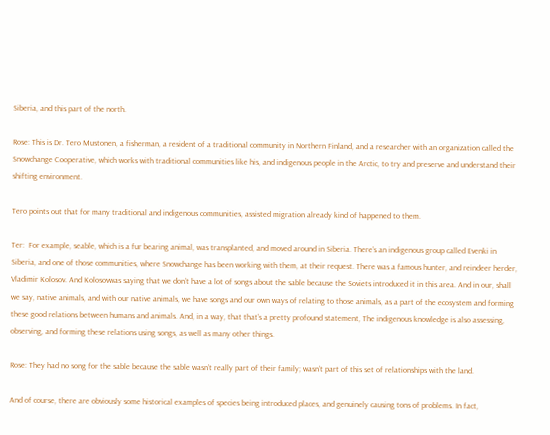Siberia, and this part of the north.

Rose: This is Dr. Tero Mustonen, a fisherman, a resident of a traditional community in Northern Finland, and a researcher with an organization called the Snowchange Cooperative, which works with traditional communities like his, and indigenous people in the Arctic, to try and preserve and understand their shifting environment.

Tero points out that for many traditional and indigenous communities, assisted migration already kind of happened to them.

Ter:  For example, seable, which is a fur bearing animal, was transplanted, and moved around in Siberia. There’s an indigenous group called Evenki in Siberia, and one of those communities, where Snowchange has been working with them, at their request. There was a famous hunter, and reindeer herder, Vladimir Kolosov. And Kolosovwas saying that we don’t have a lot of songs about the sable because the Soviets introduced it in this area. And in our, shall we say, native animals, and with our native animals, we have songs and our own ways of relating to those animals, as a part of the ecosystem and forming these good relations between humans and animals. And, in a way, that that’s a pretty profound statement, The indigenous knowledge is also assessing, observing, and forming these relations using songs, as well as many other things.

Rose: They had no song for the sable because the sable wasn’t really part of their family; wasn’t part of this set of relationships with the land.

And of course, there are obviously some historical examples of species being introduced places, and genuinely causing tons of problems. In fact,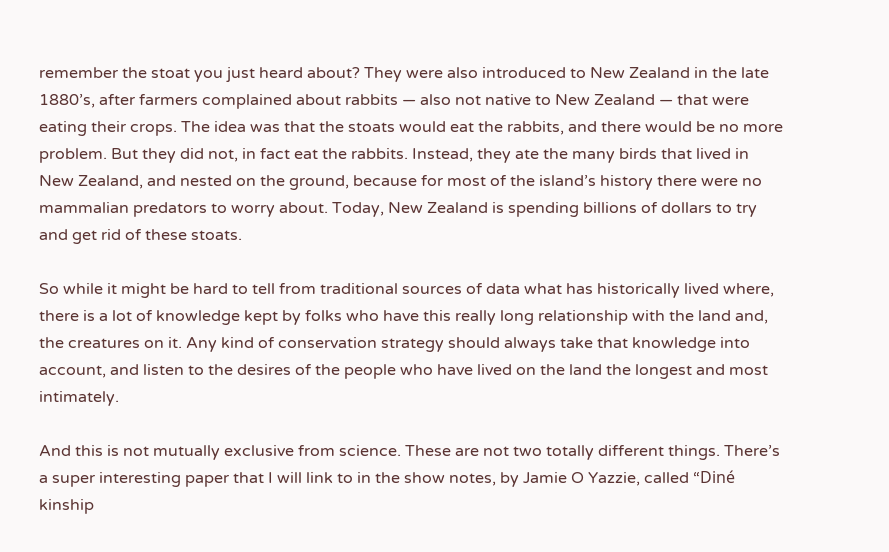remember the stoat you just heard about? They were also introduced to New Zealand in the late 1880’s, after farmers complained about rabbits — also not native to New Zealand — that were eating their crops. The idea was that the stoats would eat the rabbits, and there would be no more problem. But they did not, in fact eat the rabbits. Instead, they ate the many birds that lived in New Zealand, and nested on the ground, because for most of the island’s history there were no mammalian predators to worry about. Today, New Zealand is spending billions of dollars to try and get rid of these stoats.

So while it might be hard to tell from traditional sources of data what has historically lived where, there is a lot of knowledge kept by folks who have this really long relationship with the land and, the creatures on it. Any kind of conservation strategy should always take that knowledge into account, and listen to the desires of the people who have lived on the land the longest and most intimately.

And this is not mutually exclusive from science. These are not two totally different things. There’s a super interesting paper that I will link to in the show notes, by Jamie O Yazzie, called “Diné kinship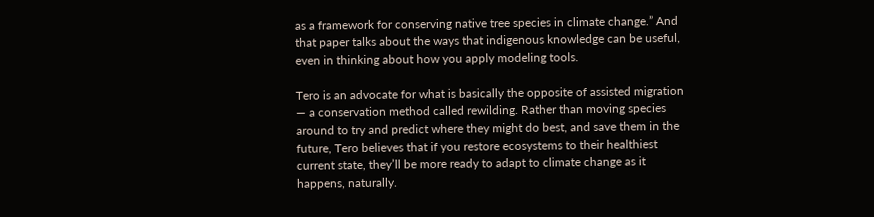as a framework for conserving native tree species in climate change.” And that paper talks about the ways that indigenous knowledge can be useful, even in thinking about how you apply modeling tools.

Tero is an advocate for what is basically the opposite of assisted migration — a conservation method called rewilding. Rather than moving species around to try and predict where they might do best, and save them in the future, Tero believes that if you restore ecosystems to their healthiest current state, they’ll be more ready to adapt to climate change as it happens, naturally.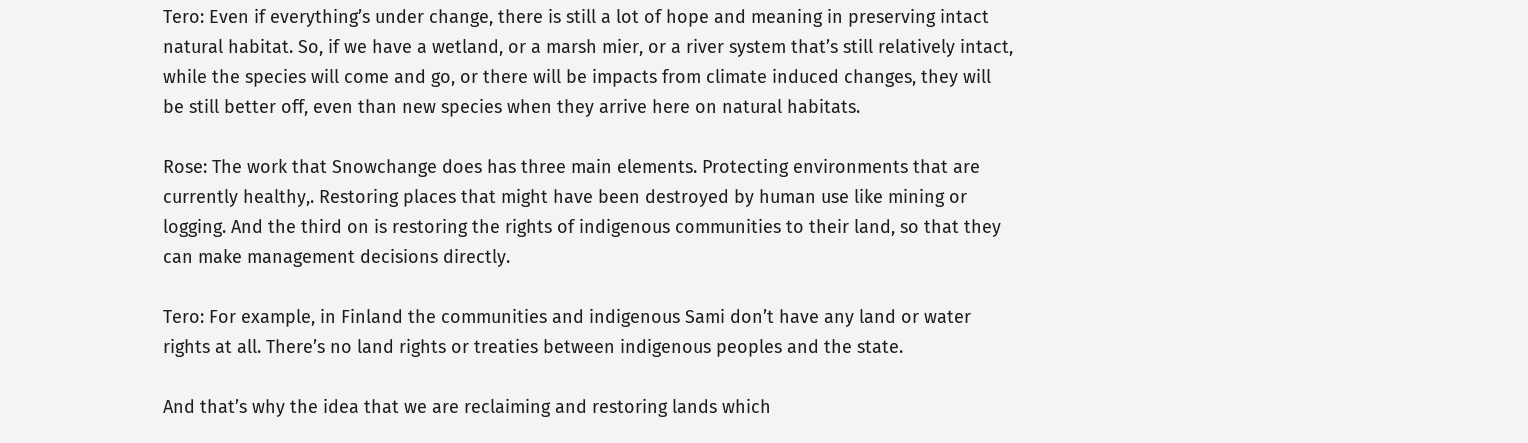Tero: Even if everything’s under change, there is still a lot of hope and meaning in preserving intact natural habitat. So, if we have a wetland, or a marsh mier, or a river system that’s still relatively intact, while the species will come and go, or there will be impacts from climate induced changes, they will be still better off, even than new species when they arrive here on natural habitats.

Rose: The work that Snowchange does has three main elements. Protecting environments that are currently healthy,. Restoring places that might have been destroyed by human use like mining or logging. And the third on is restoring the rights of indigenous communities to their land, so that they can make management decisions directly.

Tero: For example, in Finland the communities and indigenous Sami don’t have any land or water rights at all. There’s no land rights or treaties between indigenous peoples and the state.

And that’s why the idea that we are reclaiming and restoring lands which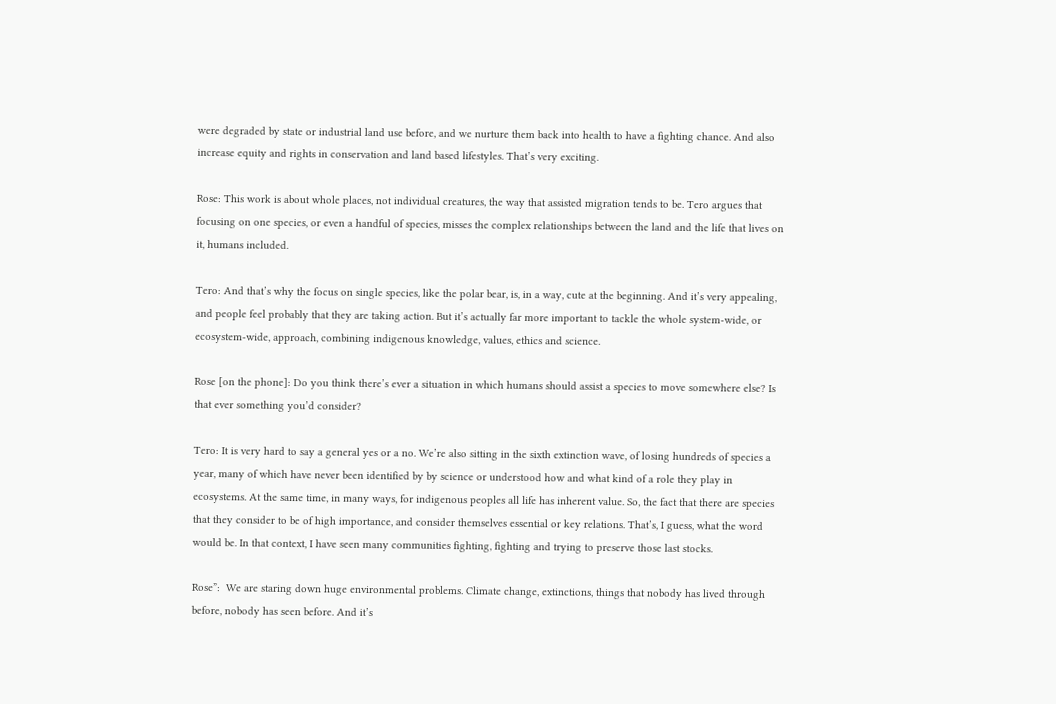were degraded by state or industrial land use before, and we nurture them back into health to have a fighting chance. And also increase equity and rights in conservation and land based lifestyles. That’s very exciting.

Rose: This work is about whole places, not individual creatures, the way that assisted migration tends to be. Tero argues that focusing on one species, or even a handful of species, misses the complex relationships between the land and the life that lives on it, humans included.

Tero: And that’s why the focus on single species, like the polar bear, is, in a way, cute at the beginning. And it’s very appealing, and people feel probably that they are taking action. But it’s actually far more important to tackle the whole system-wide, or ecosystem-wide, approach, combining indigenous knowledge, values, ethics and science.

Rose [on the phone]: Do you think there’s ever a situation in which humans should assist a species to move somewhere else? Is that ever something you’d consider?

Tero: It is very hard to say a general yes or a no. We’re also sitting in the sixth extinction wave, of losing hundreds of species a year, many of which have never been identified by by science or understood how and what kind of a role they play in ecosystems. At the same time, in many ways, for indigenous peoples all life has inherent value. So, the fact that there are species that they consider to be of high importance, and consider themselves essential or key relations. That’s, I guess, what the word would be. In that context, I have seen many communities fighting, fighting and trying to preserve those last stocks.

Rose”:  We are staring down huge environmental problems. Climate change, extinctions, things that nobody has lived through before, nobody has seen before. And it’s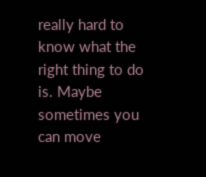really hard to know what the right thing to do is. Maybe sometimes you can move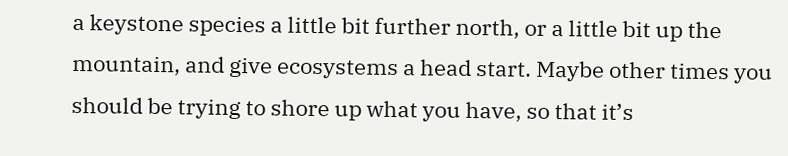a keystone species a little bit further north, or a little bit up the mountain, and give ecosystems a head start. Maybe other times you should be trying to shore up what you have, so that it’s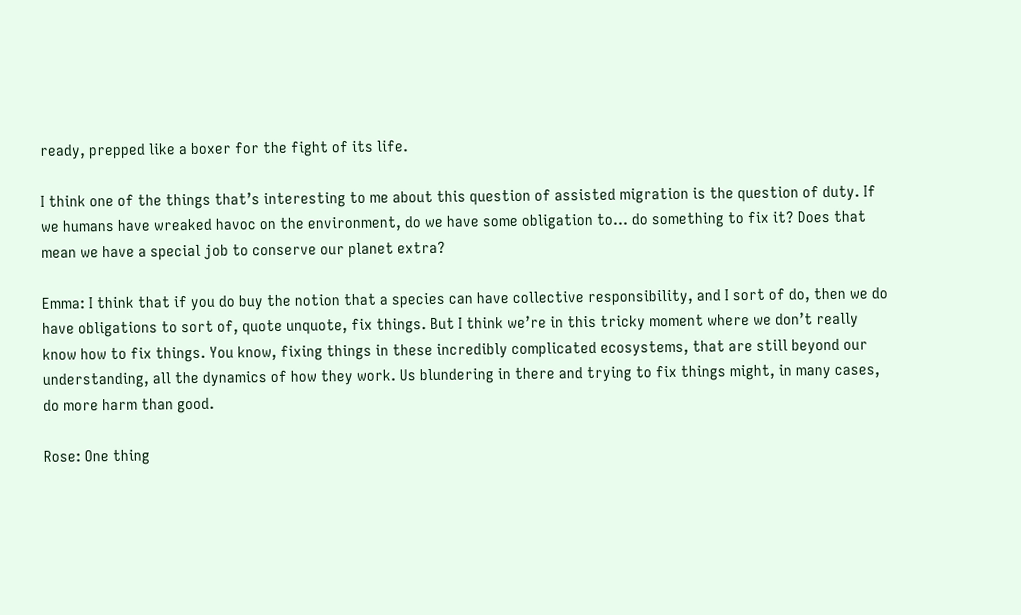ready, prepped like a boxer for the fight of its life.

I think one of the things that’s interesting to me about this question of assisted migration is the question of duty. If we humans have wreaked havoc on the environment, do we have some obligation to… do something to fix it? Does that mean we have a special job to conserve our planet extra?

Emma: I think that if you do buy the notion that a species can have collective responsibility, and I sort of do, then we do have obligations to sort of, quote unquote, fix things. But I think we’re in this tricky moment where we don’t really know how to fix things. You know, fixing things in these incredibly complicated ecosystems, that are still beyond our understanding, all the dynamics of how they work. Us blundering in there and trying to fix things might, in many cases, do more harm than good.

Rose: One thing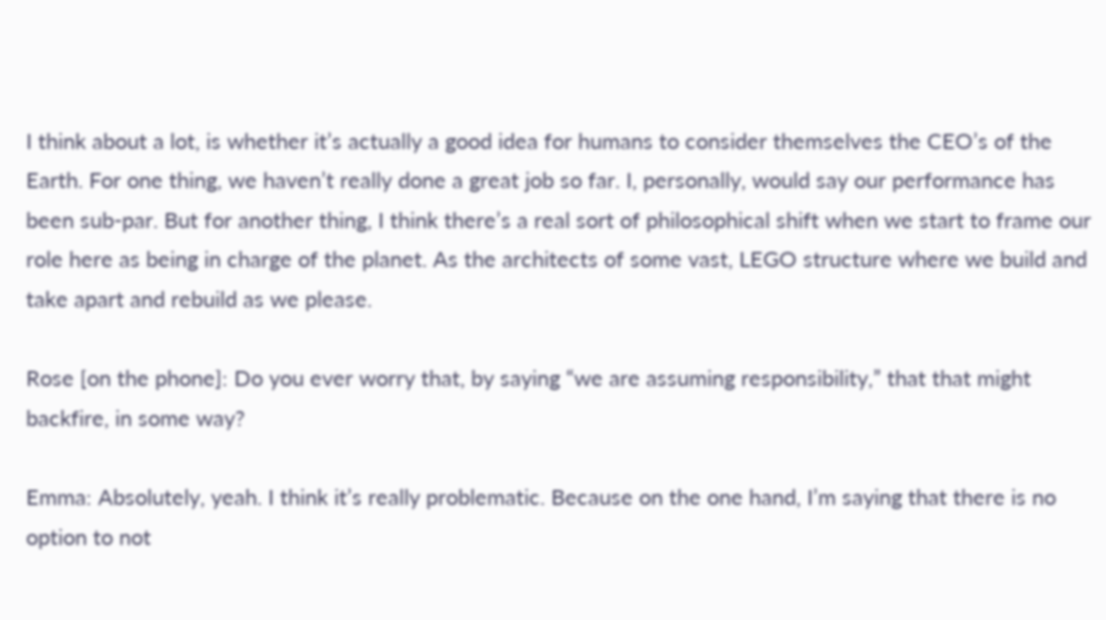I think about a lot, is whether it’s actually a good idea for humans to consider themselves the CEO’s of the Earth. For one thing, we haven’t really done a great job so far. I, personally, would say our performance has been sub-par. But for another thing, I think there’s a real sort of philosophical shift when we start to frame our role here as being in charge of the planet. As the architects of some vast, LEGO structure where we build and take apart and rebuild as we please.

Rose [on the phone]: Do you ever worry that, by saying “we are assuming responsibility,” that that might backfire, in some way?

Emma: Absolutely, yeah. I think it’s really problematic. Because on the one hand, I’m saying that there is no option to not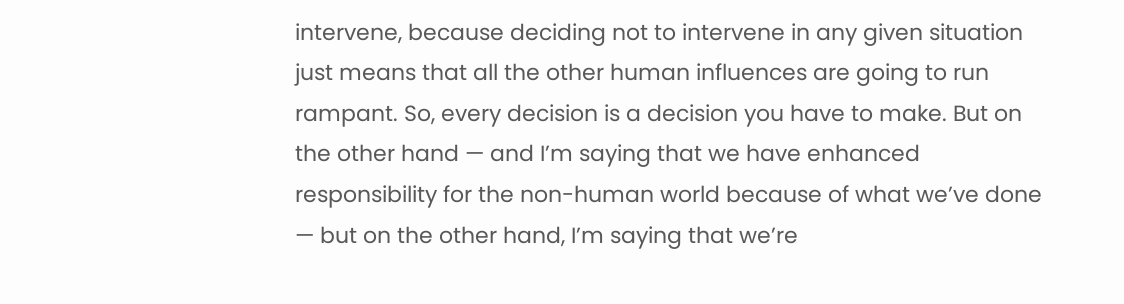intervene, because deciding not to intervene in any given situation just means that all the other human influences are going to run rampant. So, every decision is a decision you have to make. But on the other hand — and I’m saying that we have enhanced responsibility for the non-human world because of what we’ve done — but on the other hand, I’m saying that we’re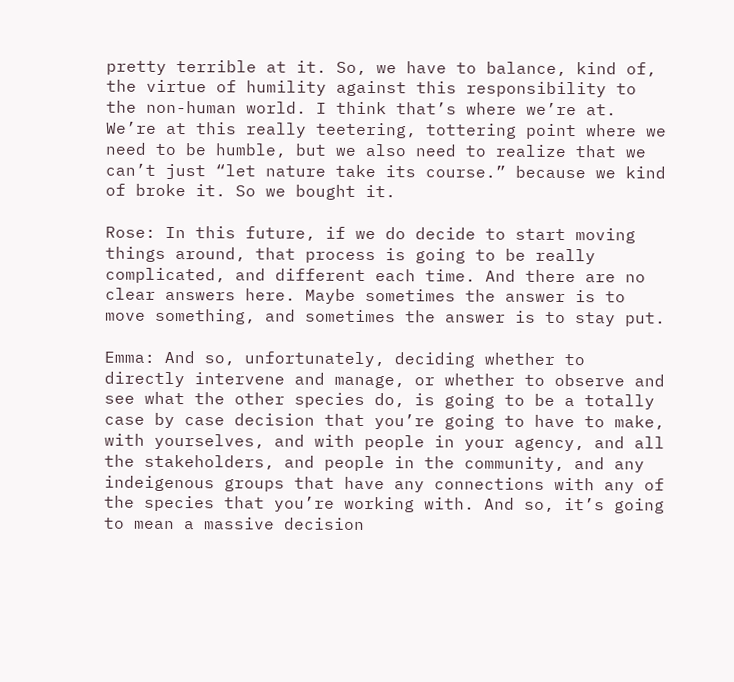pretty terrible at it. So, we have to balance, kind of, the virtue of humility against this responsibility to the non-human world. I think that’s where we’re at. We’re at this really teetering, tottering point where we need to be humble, but we also need to realize that we can’t just “let nature take its course.” because we kind of broke it. So we bought it.

Rose: In this future, if we do decide to start moving things around, that process is going to be really complicated, and different each time. And there are no clear answers here. Maybe sometimes the answer is to move something, and sometimes the answer is to stay put.

Emma: And so, unfortunately, deciding whether to directly intervene and manage, or whether to observe and see what the other species do, is going to be a totally case by case decision that you’re going to have to make, with yourselves, and with people in your agency, and all the stakeholders, and people in the community, and any indeigenous groups that have any connections with any of the species that you’re working with. And so, it’s going to mean a massive decision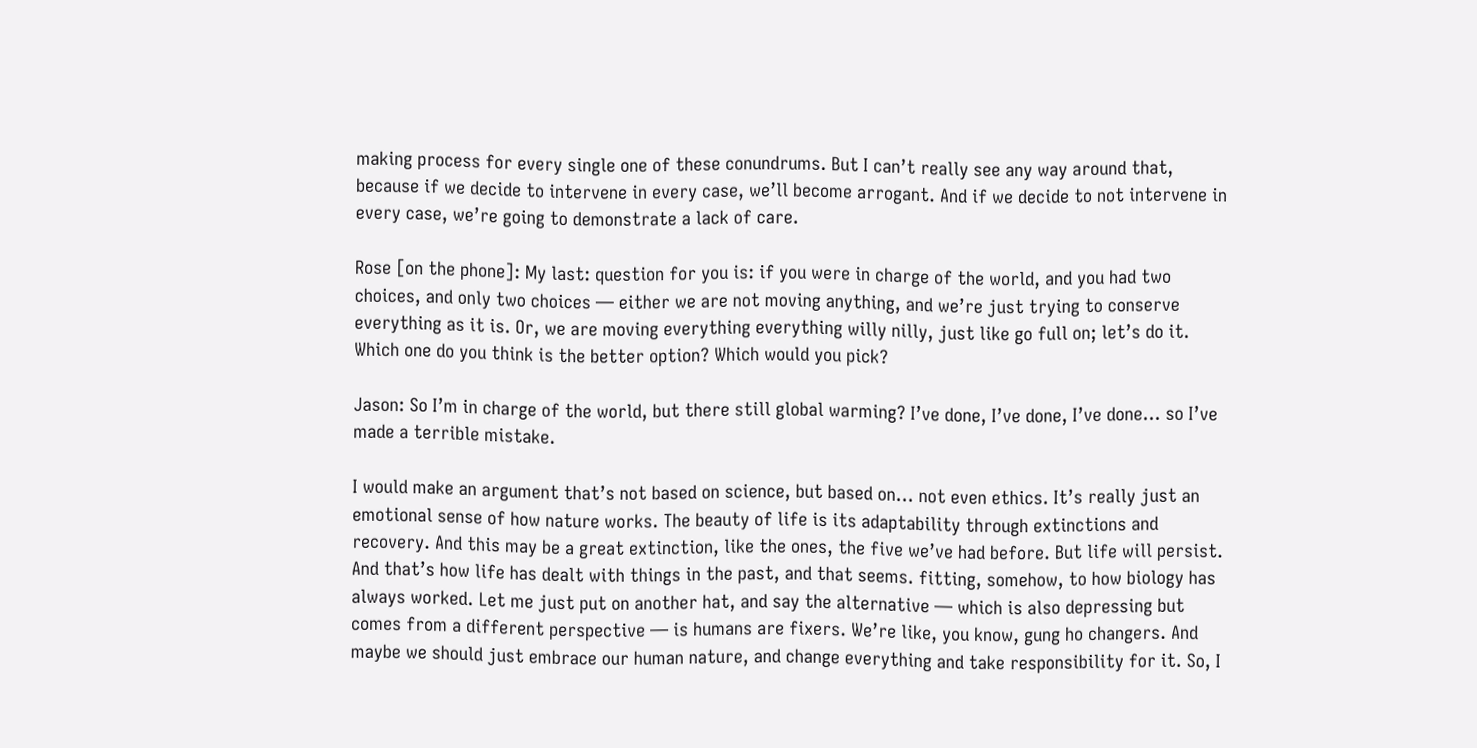making process for every single one of these conundrums. But I can’t really see any way around that, because if we decide to intervene in every case, we’ll become arrogant. And if we decide to not intervene in every case, we’re going to demonstrate a lack of care.

Rose [on the phone]: My last: question for you is: if you were in charge of the world, and you had two choices, and only two choices — either we are not moving anything, and we’re just trying to conserve everything as it is. Or, we are moving everything everything willy nilly, just like go full on; let’s do it. Which one do you think is the better option? Which would you pick?

Jason: So I’m in charge of the world, but there still global warming? I’ve done, I’ve done, I’ve done… so I’ve made a terrible mistake.

I would make an argument that’s not based on science, but based on… not even ethics. It’s really just an emotional sense of how nature works. The beauty of life is its adaptability through extinctions and recovery. And this may be a great extinction, like the ones, the five we’ve had before. But life will persist. And that’s how life has dealt with things in the past, and that seems. fitting, somehow, to how biology has always worked. Let me just put on another hat, and say the alternative — which is also depressing but comes from a different perspective — is humans are fixers. We’re like, you know, gung ho changers. And maybe we should just embrace our human nature, and change everything and take responsibility for it. So, I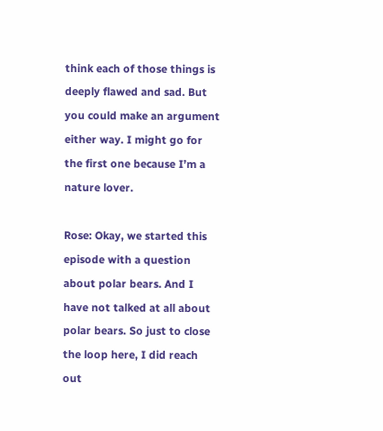think each of those things is deeply flawed and sad. But you could make an argument either way. I might go for the first one because I’m a nature lover.

Rose: Okay, we started this episode with a question about polar bears. And I have not talked at all about polar bears. So just to close the loop here, I did reach out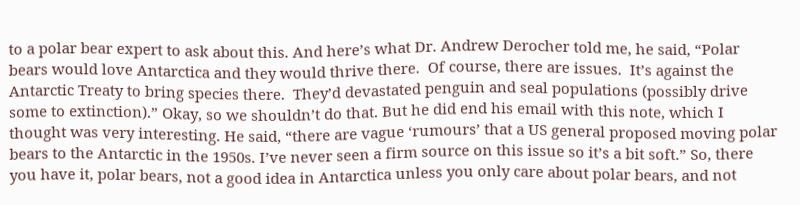to a polar bear expert to ask about this. And here’s what Dr. Andrew Derocher told me, he said, “Polar bears would love Antarctica and they would thrive there.  Of course, there are issues.  It’s against the Antarctic Treaty to bring species there.  They’d devastated penguin and seal populations (possibly drive some to extinction).” Okay, so we shouldn’t do that. But he did end his email with this note, which I thought was very interesting. He said, “there are vague ‘rumours’ that a US general proposed moving polar bears to the Antarctic in the 1950s. I’ve never seen a firm source on this issue so it’s a bit soft.” So, there you have it, polar bears, not a good idea in Antarctica unless you only care about polar bears, and not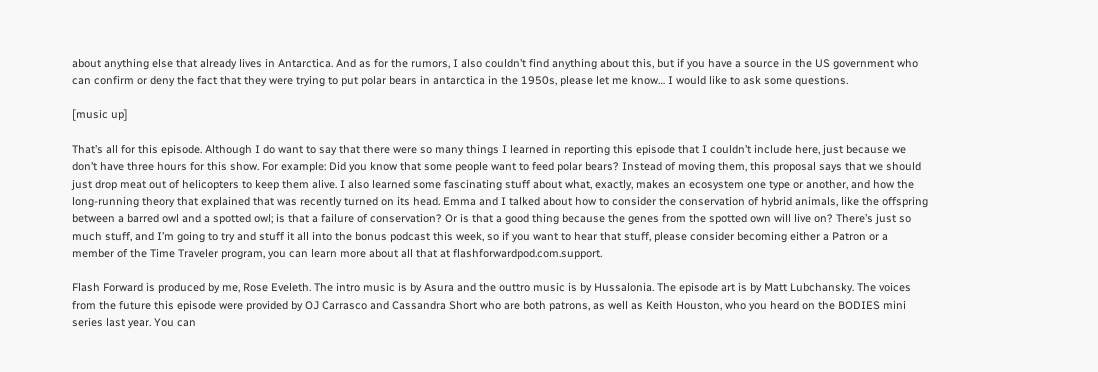about anything else that already lives in Antarctica. And as for the rumors, I also couldn’t find anything about this, but if you have a source in the US government who can confirm or deny the fact that they were trying to put polar bears in antarctica in the 1950s, please let me know… I would like to ask some questions.

[music up]

That’s all for this episode. Although I do want to say that there were so many things I learned in reporting this episode that I couldn’t include here, just because we don’t have three hours for this show. For example: Did you know that some people want to feed polar bears? Instead of moving them, this proposal says that we should just drop meat out of helicopters to keep them alive. I also learned some fascinating stuff about what, exactly, makes an ecosystem one type or another, and how the long-running theory that explained that was recently turned on its head. Emma and I talked about how to consider the conservation of hybrid animals, like the offspring between a barred owl and a spotted owl; is that a failure of conservation? Or is that a good thing because the genes from the spotted own will live on? There’s just so much stuff, and I’m going to try and stuff it all into the bonus podcast this week, so if you want to hear that stuff, please consider becoming either a Patron or a member of the Time Traveler program, you can learn more about all that at flashforwardpod.com.support.

Flash Forward is produced by me, Rose Eveleth. The intro music is by Asura and the outtro music is by Hussalonia. The episode art is by Matt Lubchansky. The voices from the future this episode were provided by OJ Carrasco and Cassandra Short who are both patrons, as well as Keith Houston, who you heard on the BODIES mini series last year. You can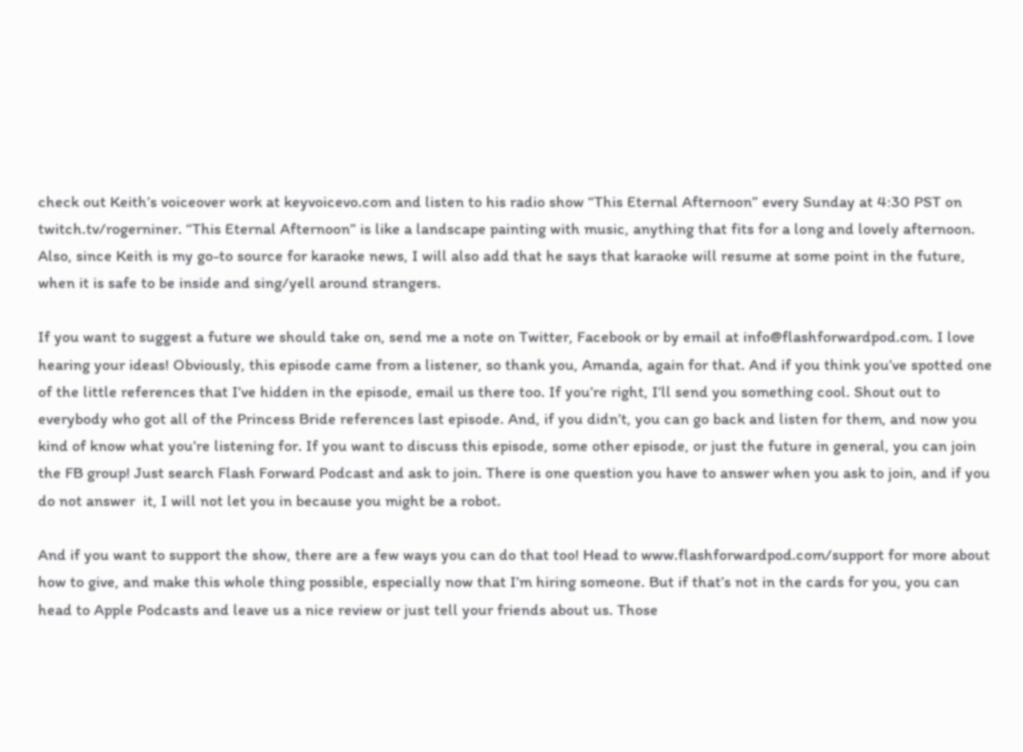check out Keith’s voiceover work at keyvoicevo.com and listen to his radio show “This Eternal Afternoon” every Sunday at 4:30 PST on twitch.tv/rogerniner. “This Eternal Afternoon” is like a landscape painting with music, anything that fits for a long and lovely afternoon. Also, since Keith is my go-to source for karaoke news, I will also add that he says that karaoke will resume at some point in the future, when it is safe to be inside and sing/yell around strangers.

If you want to suggest a future we should take on, send me a note on Twitter, Facebook or by email at info@flashforwardpod.com. I love hearing your ideas! Obviously, this episode came from a listener, so thank you, Amanda, again for that. And if you think you’ve spotted one of the little references that I’ve hidden in the episode, email us there too. If you’re right, I’ll send you something cool. Shout out to everybody who got all of the Princess Bride references last episode. And, if you didn’t, you can go back and listen for them, and now you kind of know what you’re listening for. If you want to discuss this episode, some other episode, or just the future in general, you can join the FB group! Just search Flash Forward Podcast and ask to join. There is one question you have to answer when you ask to join, and if you do not answer  it, I will not let you in because you might be a robot.

And if you want to support the show, there are a few ways you can do that too! Head to www.flashforwardpod.com/support for more about how to give, and make this whole thing possible, especially now that I’m hiring someone. But if that’s not in the cards for you, you can head to Apple Podcasts and leave us a nice review or just tell your friends about us. Those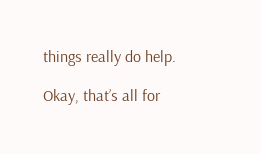things really do help.

Okay, that’s all for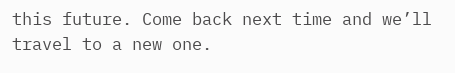this future. Come back next time and we’ll travel to a new one.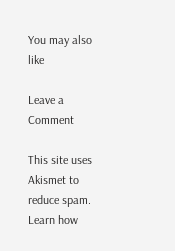You may also like

Leave a Comment

This site uses Akismet to reduce spam. Learn how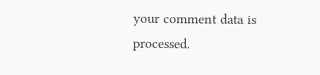your comment data is processed.